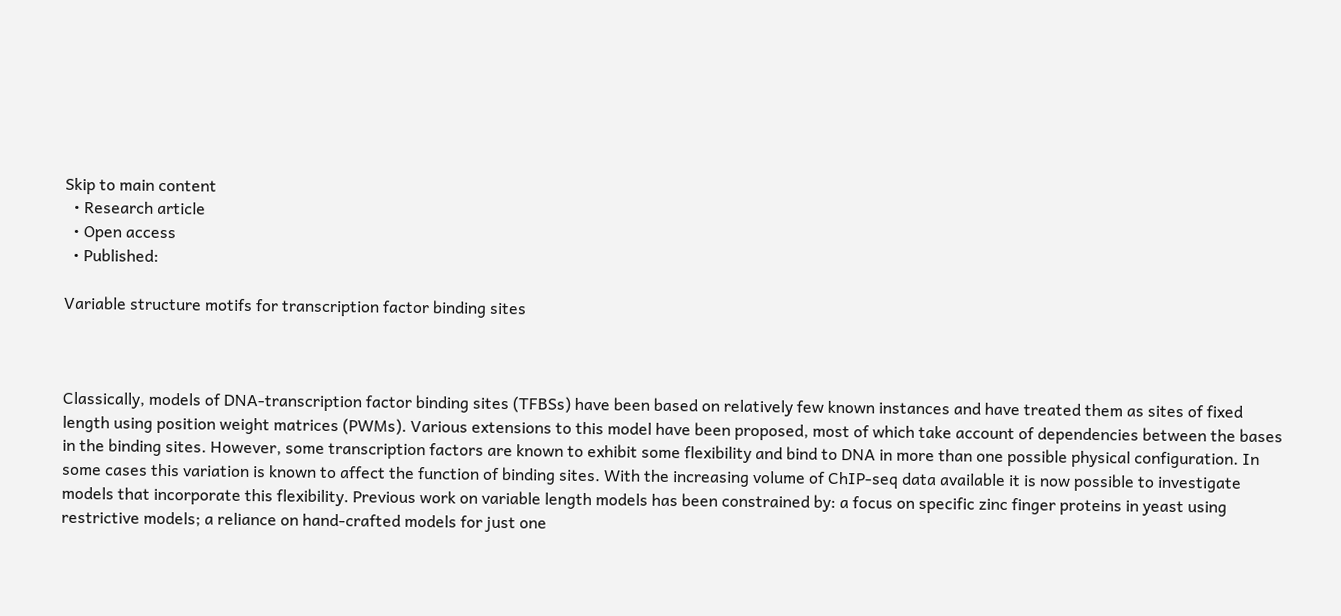Skip to main content
  • Research article
  • Open access
  • Published:

Variable structure motifs for transcription factor binding sites



Classically, models of DNA-transcription factor binding sites (TFBSs) have been based on relatively few known instances and have treated them as sites of fixed length using position weight matrices (PWMs). Various extensions to this model have been proposed, most of which take account of dependencies between the bases in the binding sites. However, some transcription factors are known to exhibit some flexibility and bind to DNA in more than one possible physical configuration. In some cases this variation is known to affect the function of binding sites. With the increasing volume of ChIP-seq data available it is now possible to investigate models that incorporate this flexibility. Previous work on variable length models has been constrained by: a focus on specific zinc finger proteins in yeast using restrictive models; a reliance on hand-crafted models for just one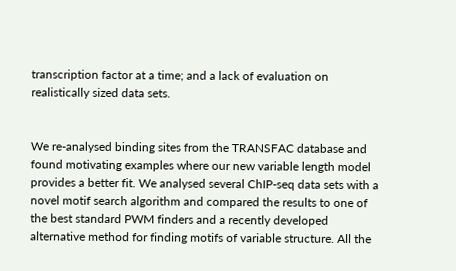transcription factor at a time; and a lack of evaluation on realistically sized data sets.


We re-analysed binding sites from the TRANSFAC database and found motivating examples where our new variable length model provides a better fit. We analysed several ChIP-seq data sets with a novel motif search algorithm and compared the results to one of the best standard PWM finders and a recently developed alternative method for finding motifs of variable structure. All the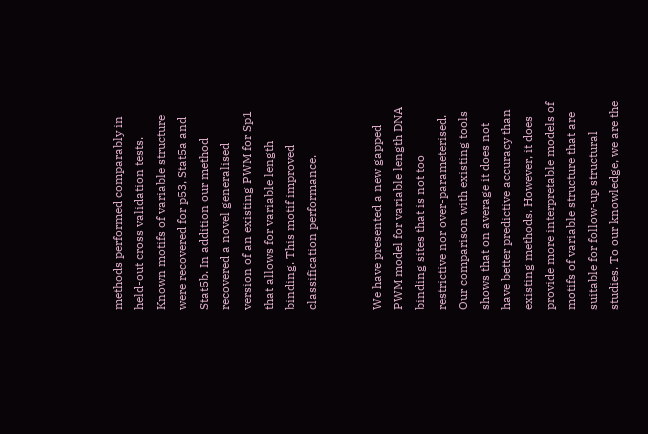methods performed comparably in held-out cross validation tests. Known motifs of variable structure were recovered for p53, Stat5a and Stat5b. In addition our method recovered a novel generalised version of an existing PWM for Sp1 that allows for variable length binding. This motif improved classification performance.


We have presented a new gapped PWM model for variable length DNA binding sites that is not too restrictive nor over-parameterised. Our comparison with existing tools shows that on average it does not have better predictive accuracy than existing methods. However, it does provide more interpretable models of motifs of variable structure that are suitable for follow-up structural studies. To our knowledge, we are the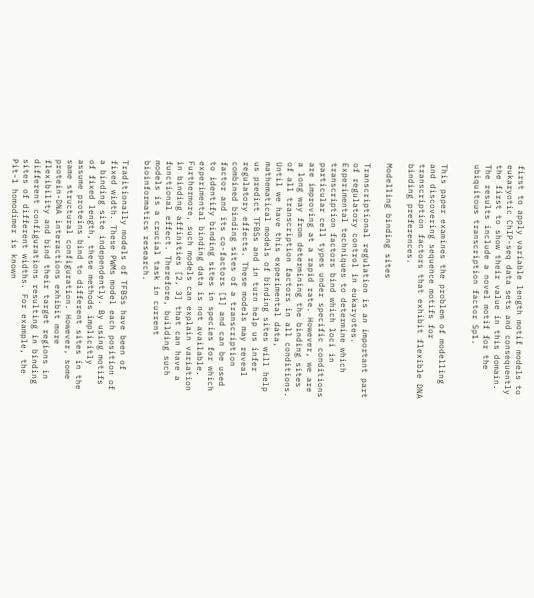first to apply variable length motif models to eukaryotic ChIP-seq data sets and consequently the first to show their value in this domain. The results include a novel motif for the ubiquitous transcription factor Sp1.


This paper examines the problem of modelling and discovering sequence motifs for transcription factors that exhibit flexible DNA binding preferences.

Modelling binding sites

Transcriptional regulation is an important part of regulatory control in eukaryotes. Experimental techniques to determine which transcription factors bind which loci in particular cell types under specific conditions are improving at a rapid rate. However, we are a long way from determining the binding sites of all transcription factors in all conditions. Until we have this experimental data, mathematical models of binding sites will help us predict TFBSs and in turn help us infer regulatory effects. These models may reveal combined binding sites of a transcription factor and its co-factors [1] and can be used to identify binding sites in species for which experimental binding data is not available. Furthermore, such models can explain variation in binding affinities [2, 3] that can have a functional effect. Therefore, building such models is a crucial task in current bioinformatics research.

Traditionally models of TFBSs have been of fixed width. These PWMs model each position of a binding site independently. By using motifs of fixed length, these methods implicitly assume proteins bind to different sites in the same structural configuration. However, some protein-DNA interactions exhibit more flexibility and bind their target regions in different configurations resulting in binding sites of different widths. For example, the Pit-1 homodimer is known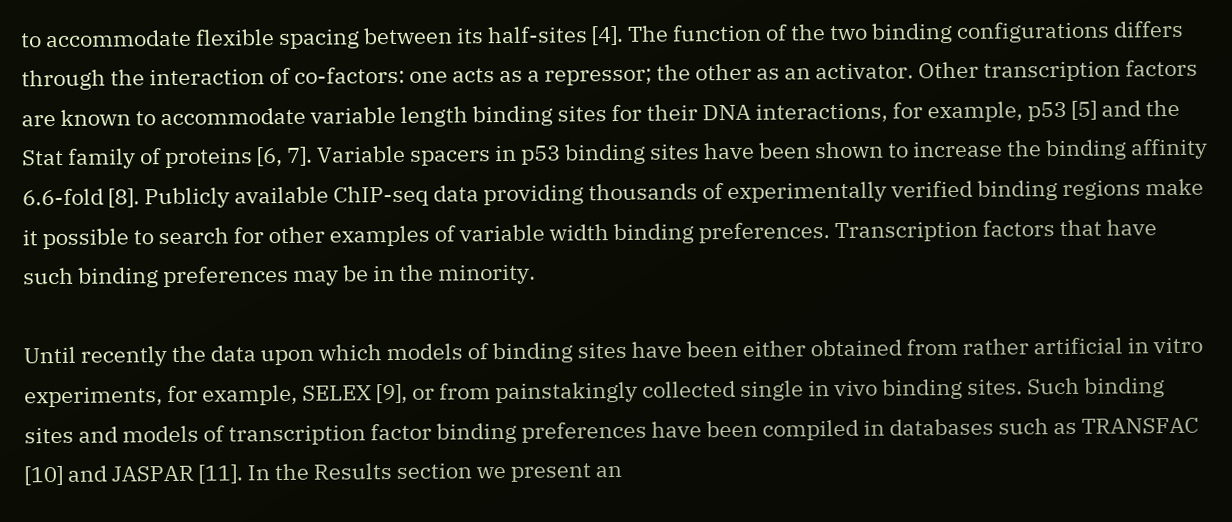to accommodate flexible spacing between its half-sites [4]. The function of the two binding configurations differs through the interaction of co-factors: one acts as a repressor; the other as an activator. Other transcription factors are known to accommodate variable length binding sites for their DNA interactions, for example, p53 [5] and the Stat family of proteins [6, 7]. Variable spacers in p53 binding sites have been shown to increase the binding affinity 6.6-fold [8]. Publicly available ChIP-seq data providing thousands of experimentally verified binding regions make it possible to search for other examples of variable width binding preferences. Transcription factors that have such binding preferences may be in the minority.

Until recently the data upon which models of binding sites have been either obtained from rather artificial in vitro experiments, for example, SELEX [9], or from painstakingly collected single in vivo binding sites. Such binding sites and models of transcription factor binding preferences have been compiled in databases such as TRANSFAC [10] and JASPAR [11]. In the Results section we present an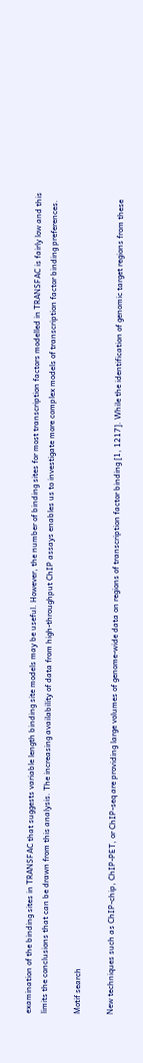examination of the binding sites in TRANSFAC that suggests variable length binding site models may be useful. However, the number of binding sites for most transcription factors modelled in TRANSFAC is fairly low and this limits the conclusions that can be drawn from this analysis. The increasing availability of data from high-throughput ChIP assays enables us to investigate more complex models of transcription factor binding preferences.

Motif search

New techniques such as ChIP-chip, ChIP-PET, or ChIP-seq are providing large volumes of genome-wide data on regions of transcription factor binding [1, 1217]. While the identification of genomic target regions from these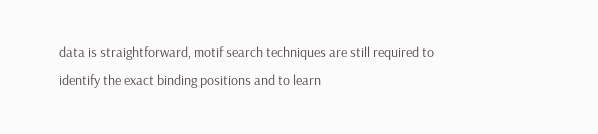data is straightforward, motif search techniques are still required to identify the exact binding positions and to learn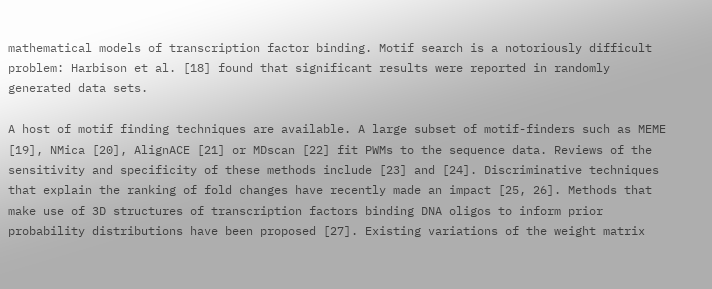mathematical models of transcription factor binding. Motif search is a notoriously difficult problem: Harbison et al. [18] found that significant results were reported in randomly generated data sets.

A host of motif finding techniques are available. A large subset of motif-finders such as MEME [19], NMica [20], AlignACE [21] or MDscan [22] fit PWMs to the sequence data. Reviews of the sensitivity and specificity of these methods include [23] and [24]. Discriminative techniques that explain the ranking of fold changes have recently made an impact [25, 26]. Methods that make use of 3D structures of transcription factors binding DNA oligos to inform prior probability distributions have been proposed [27]. Existing variations of the weight matrix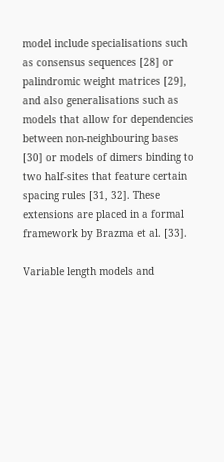model include specialisations such as consensus sequences [28] or palindromic weight matrices [29], and also generalisations such as models that allow for dependencies between non-neighbouring bases [30] or models of dimers binding to two half-sites that feature certain spacing rules [31, 32]. These extensions are placed in a formal framework by Brazma et al. [33].

Variable length models and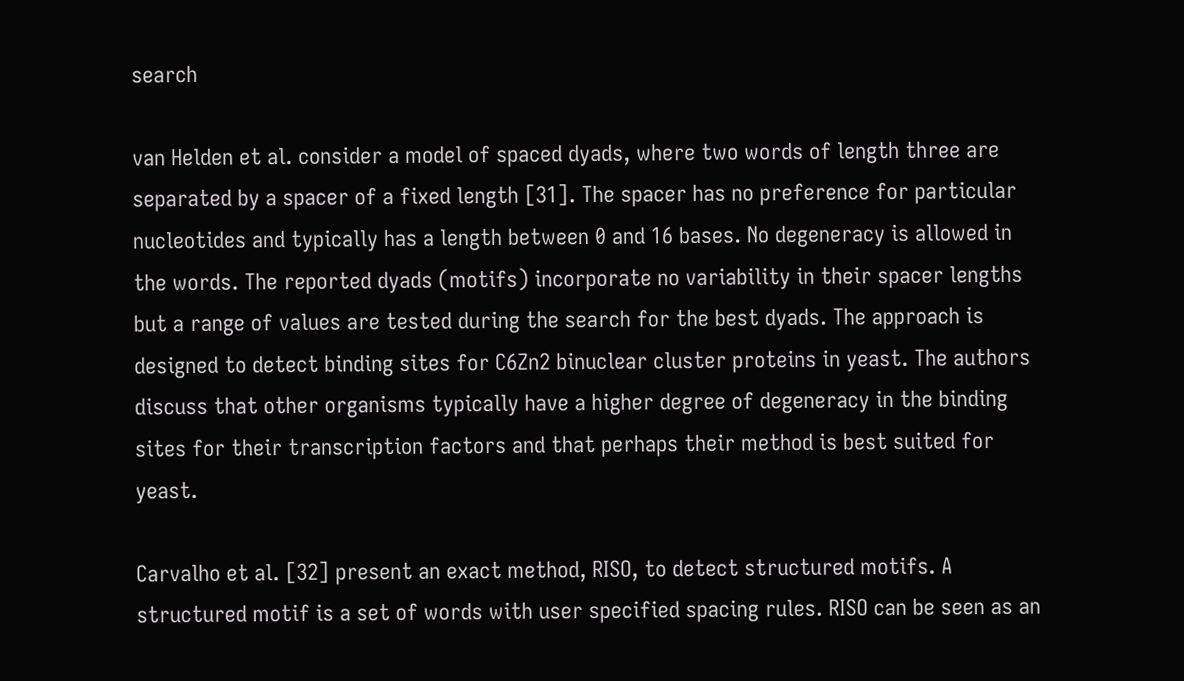search

van Helden et al. consider a model of spaced dyads, where two words of length three are separated by a spacer of a fixed length [31]. The spacer has no preference for particular nucleotides and typically has a length between 0 and 16 bases. No degeneracy is allowed in the words. The reported dyads (motifs) incorporate no variability in their spacer lengths but a range of values are tested during the search for the best dyads. The approach is designed to detect binding sites for C6Zn2 binuclear cluster proteins in yeast. The authors discuss that other organisms typically have a higher degree of degeneracy in the binding sites for their transcription factors and that perhaps their method is best suited for yeast.

Carvalho et al. [32] present an exact method, RISO, to detect structured motifs. A structured motif is a set of words with user specified spacing rules. RISO can be seen as an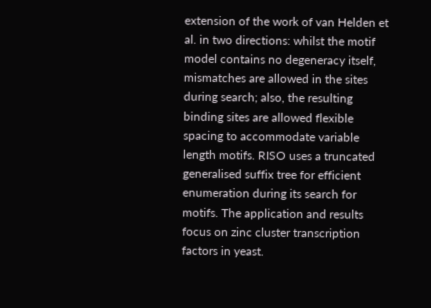extension of the work of van Helden et al. in two directions: whilst the motif model contains no degeneracy itself, mismatches are allowed in the sites during search; also, the resulting binding sites are allowed flexible spacing to accommodate variable length motifs. RISO uses a truncated generalised suffix tree for efficient enumeration during its search for motifs. The application and results focus on zinc cluster transcription factors in yeast.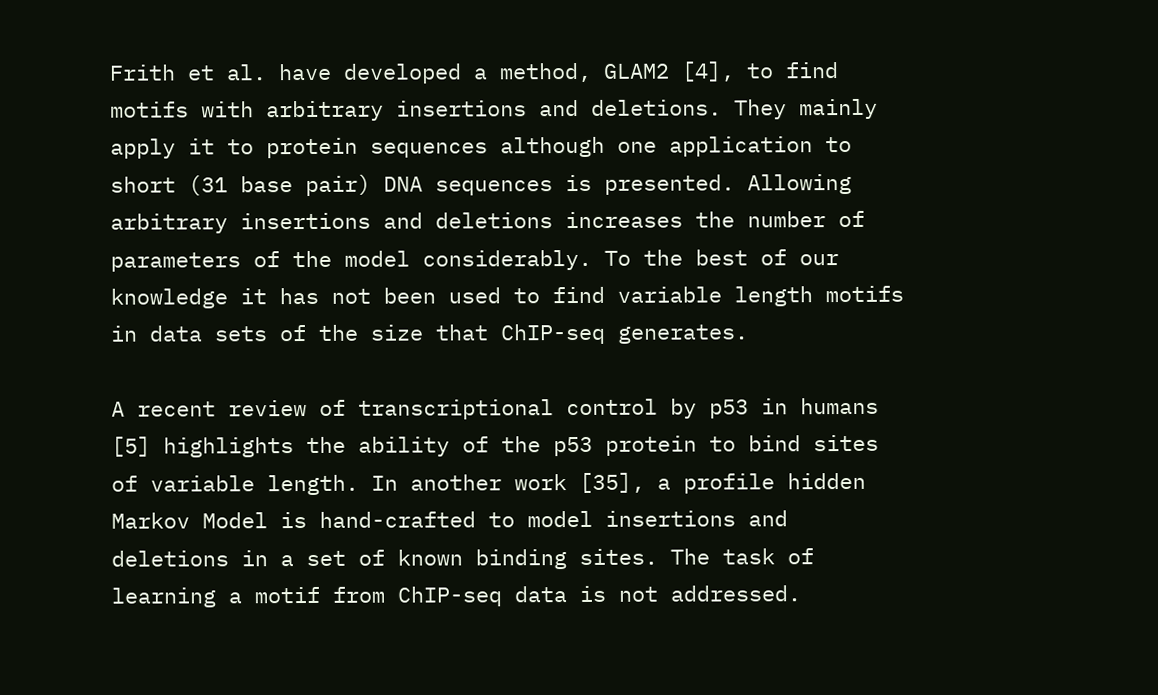Frith et al. have developed a method, GLAM2 [4], to find motifs with arbitrary insertions and deletions. They mainly apply it to protein sequences although one application to short (31 base pair) DNA sequences is presented. Allowing arbitrary insertions and deletions increases the number of parameters of the model considerably. To the best of our knowledge it has not been used to find variable length motifs in data sets of the size that ChIP-seq generates.

A recent review of transcriptional control by p53 in humans [5] highlights the ability of the p53 protein to bind sites of variable length. In another work [35], a profile hidden Markov Model is hand-crafted to model insertions and deletions in a set of known binding sites. The task of learning a motif from ChIP-seq data is not addressed.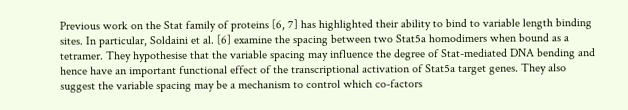Previous work on the Stat family of proteins [6, 7] has highlighted their ability to bind to variable length binding sites. In particular, Soldaini et al. [6] examine the spacing between two Stat5a homodimers when bound as a tetramer. They hypothesise that the variable spacing may influence the degree of Stat-mediated DNA bending and hence have an important functional effect of the transcriptional activation of Stat5a target genes. They also suggest the variable spacing may be a mechanism to control which co-factors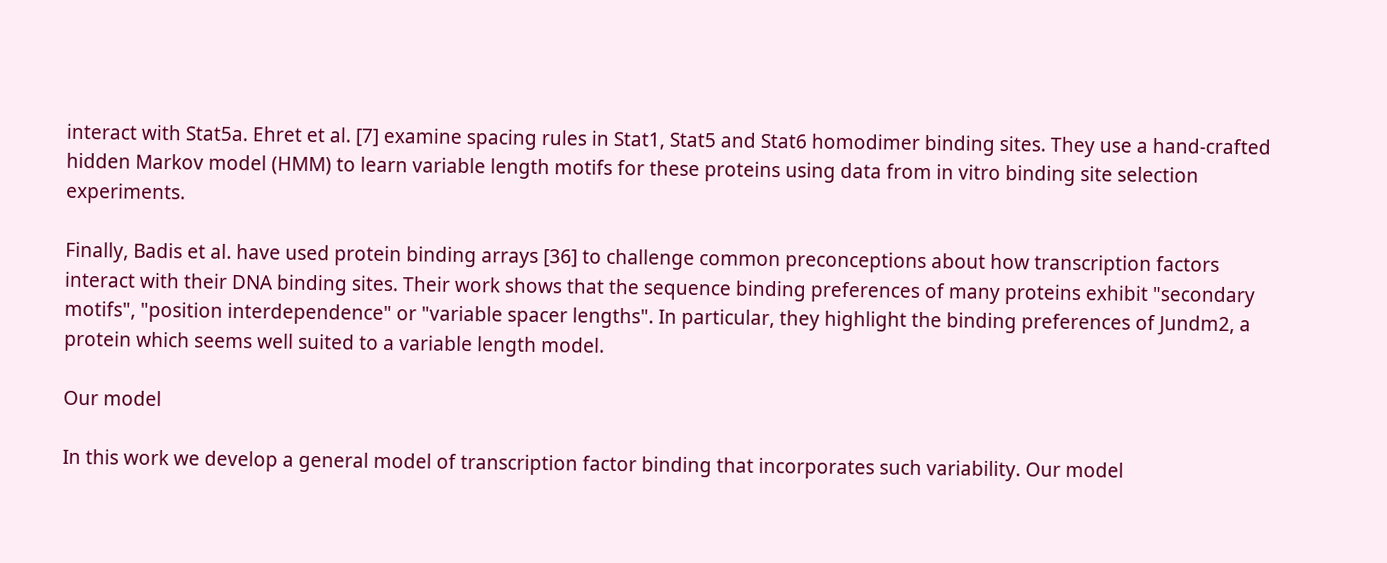interact with Stat5a. Ehret et al. [7] examine spacing rules in Stat1, Stat5 and Stat6 homodimer binding sites. They use a hand-crafted hidden Markov model (HMM) to learn variable length motifs for these proteins using data from in vitro binding site selection experiments.

Finally, Badis et al. have used protein binding arrays [36] to challenge common preconceptions about how transcription factors interact with their DNA binding sites. Their work shows that the sequence binding preferences of many proteins exhibit "secondary motifs", "position interdependence" or "variable spacer lengths". In particular, they highlight the binding preferences of Jundm2, a protein which seems well suited to a variable length model.

Our model

In this work we develop a general model of transcription factor binding that incorporates such variability. Our model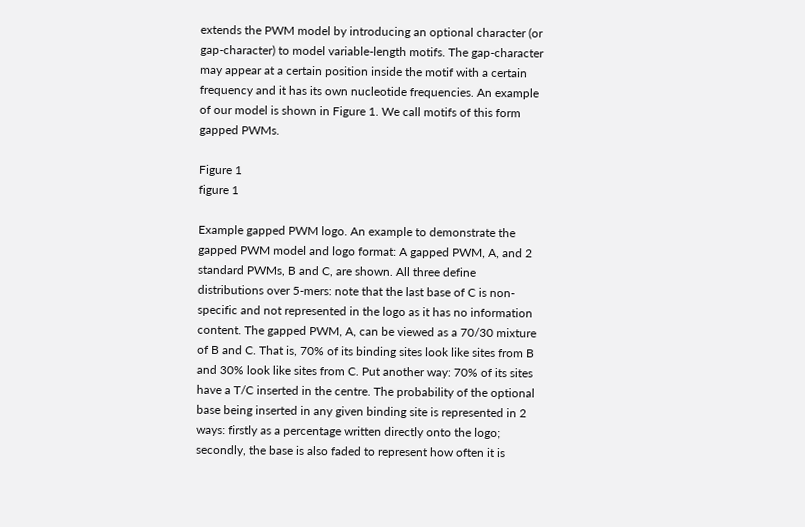extends the PWM model by introducing an optional character (or gap-character) to model variable-length motifs. The gap-character may appear at a certain position inside the motif with a certain frequency and it has its own nucleotide frequencies. An example of our model is shown in Figure 1. We call motifs of this form gapped PWMs.

Figure 1
figure 1

Example gapped PWM logo. An example to demonstrate the gapped PWM model and logo format: A gapped PWM, A, and 2 standard PWMs, B and C, are shown. All three define distributions over 5-mers: note that the last base of C is non-specific and not represented in the logo as it has no information content. The gapped PWM, A, can be viewed as a 70/30 mixture of B and C. That is, 70% of its binding sites look like sites from B and 30% look like sites from C. Put another way: 70% of its sites have a T/C inserted in the centre. The probability of the optional base being inserted in any given binding site is represented in 2 ways: firstly as a percentage written directly onto the logo; secondly, the base is also faded to represent how often it is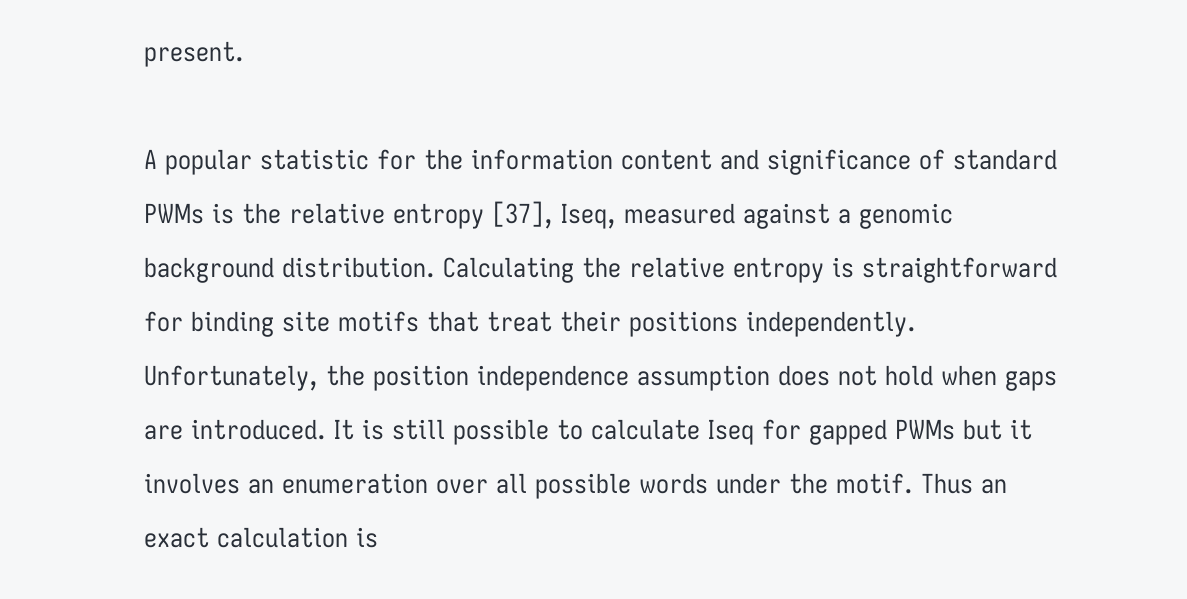present.

A popular statistic for the information content and significance of standard PWMs is the relative entropy [37], Iseq, measured against a genomic background distribution. Calculating the relative entropy is straightforward for binding site motifs that treat their positions independently. Unfortunately, the position independence assumption does not hold when gaps are introduced. It is still possible to calculate Iseq for gapped PWMs but it involves an enumeration over all possible words under the motif. Thus an exact calculation is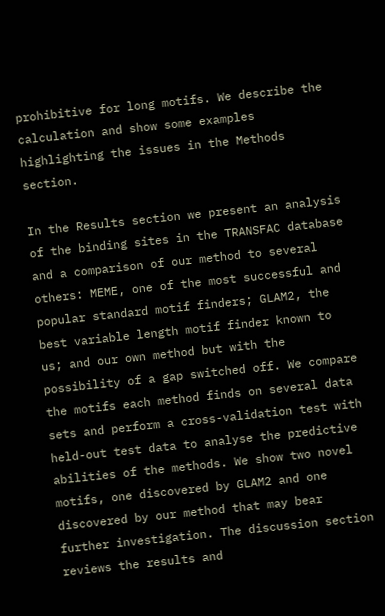prohibitive for long motifs. We describe the calculation and show some examples highlighting the issues in the Methods section.

In the Results section we present an analysis of the binding sites in the TRANSFAC database and a comparison of our method to several others: MEME, one of the most successful and popular standard motif finders; GLAM2, the best variable length motif finder known to us; and our own method but with the possibility of a gap switched off. We compare the motifs each method finds on several data sets and perform a cross-validation test with held-out test data to analyse the predictive abilities of the methods. We show two novel motifs, one discovered by GLAM2 and one discovered by our method that may bear further investigation. The discussion section reviews the results and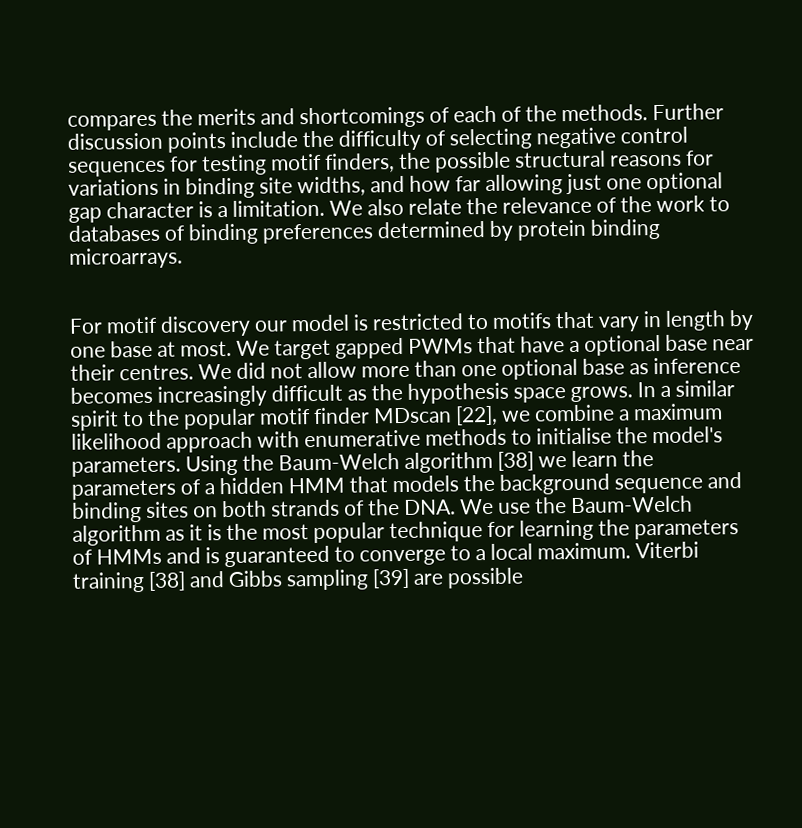compares the merits and shortcomings of each of the methods. Further discussion points include the difficulty of selecting negative control sequences for testing motif finders, the possible structural reasons for variations in binding site widths, and how far allowing just one optional gap character is a limitation. We also relate the relevance of the work to databases of binding preferences determined by protein binding microarrays.


For motif discovery our model is restricted to motifs that vary in length by one base at most. We target gapped PWMs that have a optional base near their centres. We did not allow more than one optional base as inference becomes increasingly difficult as the hypothesis space grows. In a similar spirit to the popular motif finder MDscan [22], we combine a maximum likelihood approach with enumerative methods to initialise the model's parameters. Using the Baum-Welch algorithm [38] we learn the parameters of a hidden HMM that models the background sequence and binding sites on both strands of the DNA. We use the Baum-Welch algorithm as it is the most popular technique for learning the parameters of HMMs and is guaranteed to converge to a local maximum. Viterbi training [38] and Gibbs sampling [39] are possible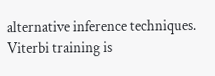alternative inference techniques. Viterbi training is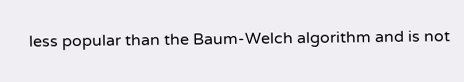less popular than the Baum-Welch algorithm and is not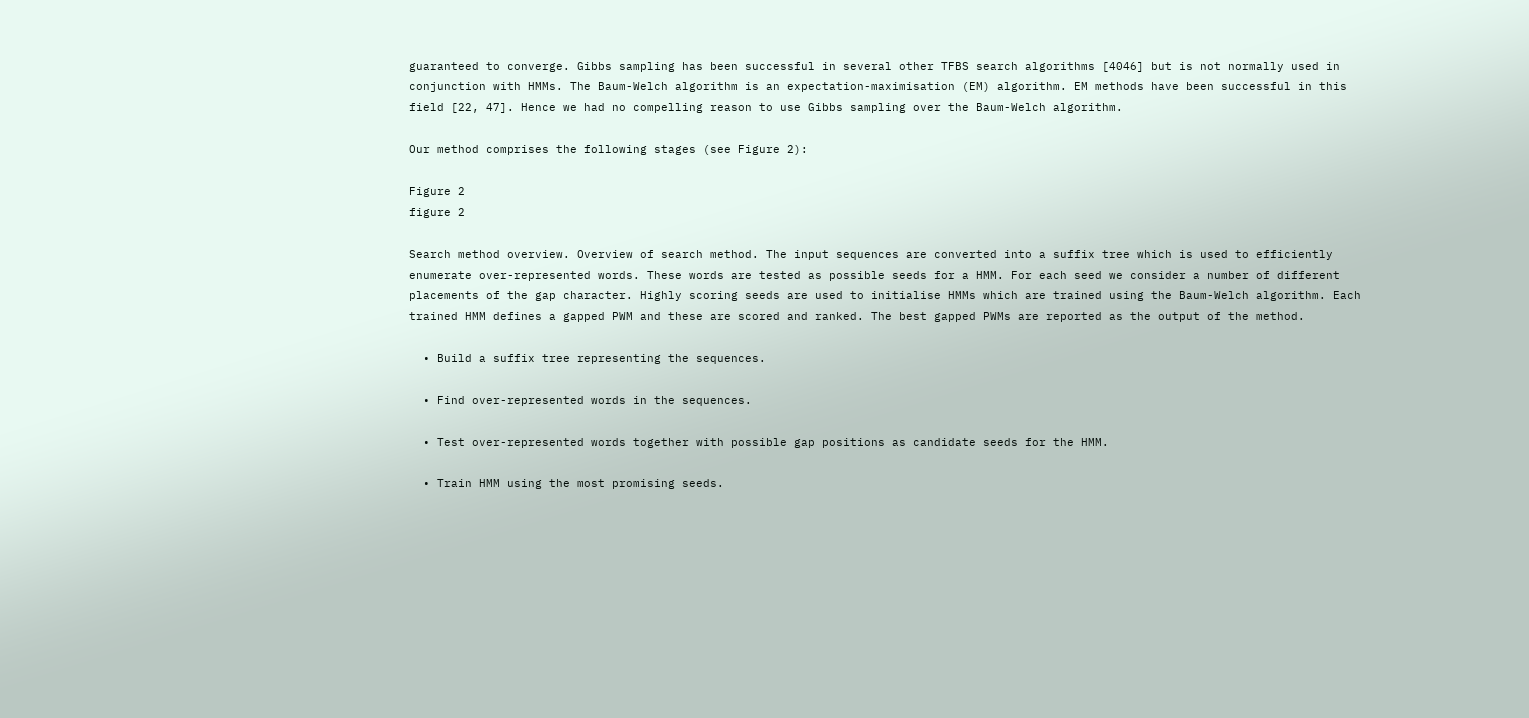guaranteed to converge. Gibbs sampling has been successful in several other TFBS search algorithms [4046] but is not normally used in conjunction with HMMs. The Baum-Welch algorithm is an expectation-maximisation (EM) algorithm. EM methods have been successful in this field [22, 47]. Hence we had no compelling reason to use Gibbs sampling over the Baum-Welch algorithm.

Our method comprises the following stages (see Figure 2):

Figure 2
figure 2

Search method overview. Overview of search method. The input sequences are converted into a suffix tree which is used to efficiently enumerate over-represented words. These words are tested as possible seeds for a HMM. For each seed we consider a number of different placements of the gap character. Highly scoring seeds are used to initialise HMMs which are trained using the Baum-Welch algorithm. Each trained HMM defines a gapped PWM and these are scored and ranked. The best gapped PWMs are reported as the output of the method.

  • Build a suffix tree representing the sequences.

  • Find over-represented words in the sequences.

  • Test over-represented words together with possible gap positions as candidate seeds for the HMM.

  • Train HMM using the most promising seeds.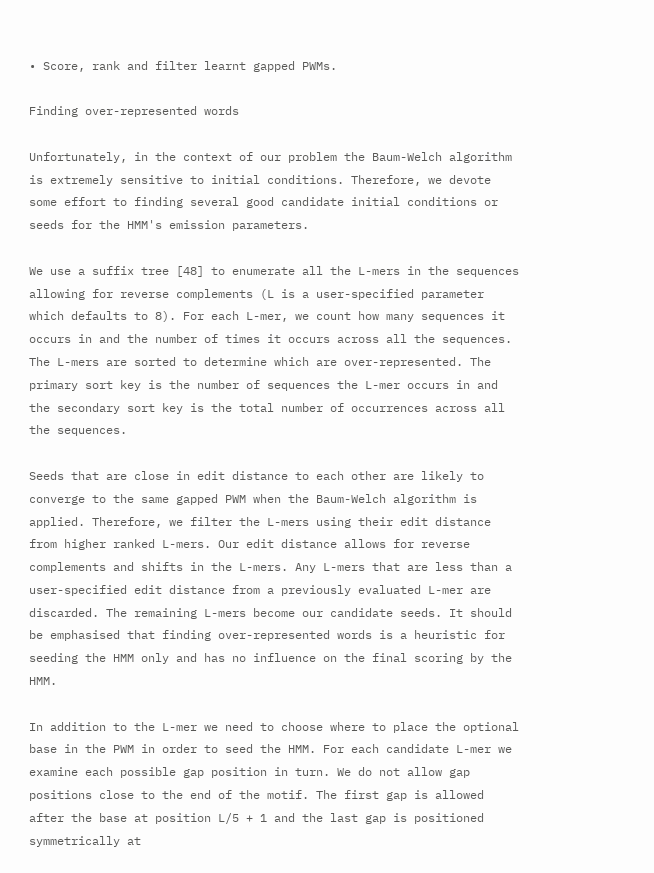• Score, rank and filter learnt gapped PWMs.

Finding over-represented words

Unfortunately, in the context of our problem the Baum-Welch algorithm is extremely sensitive to initial conditions. Therefore, we devote some effort to finding several good candidate initial conditions or seeds for the HMM's emission parameters.

We use a suffix tree [48] to enumerate all the L-mers in the sequences allowing for reverse complements (L is a user-specified parameter which defaults to 8). For each L-mer, we count how many sequences it occurs in and the number of times it occurs across all the sequences. The L-mers are sorted to determine which are over-represented. The primary sort key is the number of sequences the L-mer occurs in and the secondary sort key is the total number of occurrences across all the sequences.

Seeds that are close in edit distance to each other are likely to converge to the same gapped PWM when the Baum-Welch algorithm is applied. Therefore, we filter the L-mers using their edit distance from higher ranked L-mers. Our edit distance allows for reverse complements and shifts in the L-mers. Any L-mers that are less than a user-specified edit distance from a previously evaluated L-mer are discarded. The remaining L-mers become our candidate seeds. It should be emphasised that finding over-represented words is a heuristic for seeding the HMM only and has no influence on the final scoring by the HMM.

In addition to the L-mer we need to choose where to place the optional base in the PWM in order to seed the HMM. For each candidate L-mer we examine each possible gap position in turn. We do not allow gap positions close to the end of the motif. The first gap is allowed after the base at position L/5 + 1 and the last gap is positioned symmetrically at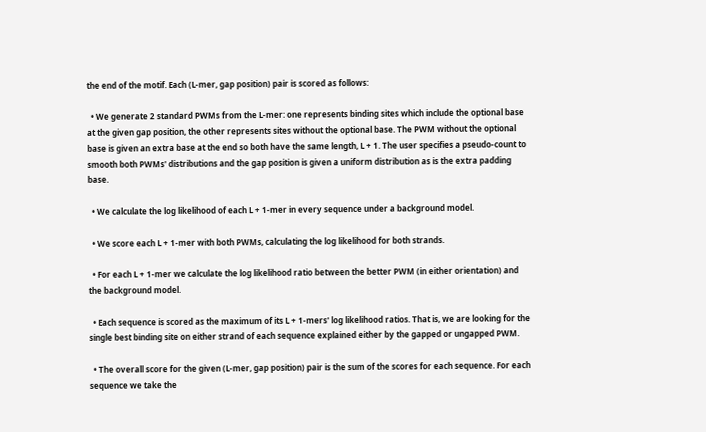the end of the motif. Each (L-mer, gap position) pair is scored as follows:

  • We generate 2 standard PWMs from the L-mer: one represents binding sites which include the optional base at the given gap position, the other represents sites without the optional base. The PWM without the optional base is given an extra base at the end so both have the same length, L + 1. The user specifies a pseudo-count to smooth both PWMs' distributions and the gap position is given a uniform distribution as is the extra padding base.

  • We calculate the log likelihood of each L + 1-mer in every sequence under a background model.

  • We score each L + 1-mer with both PWMs, calculating the log likelihood for both strands.

  • For each L + 1-mer we calculate the log likelihood ratio between the better PWM (in either orientation) and the background model.

  • Each sequence is scored as the maximum of its L + 1-mers' log likelihood ratios. That is, we are looking for the single best binding site on either strand of each sequence explained either by the gapped or ungapped PWM.

  • The overall score for the given (L-mer, gap position) pair is the sum of the scores for each sequence. For each sequence we take the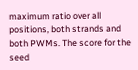maximum ratio over all positions, both strands and both PWMs. The score for the seed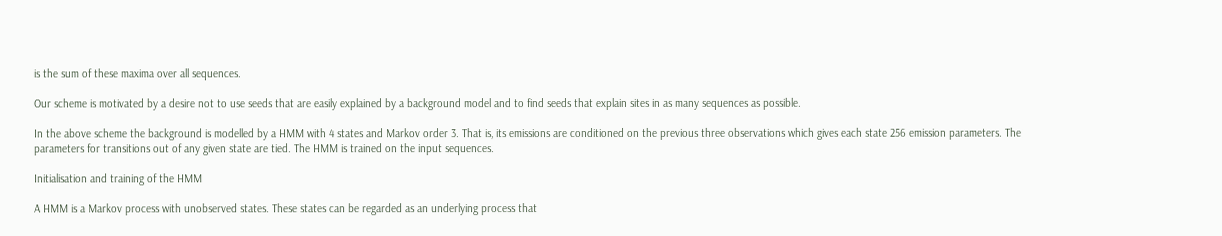is the sum of these maxima over all sequences.

Our scheme is motivated by a desire not to use seeds that are easily explained by a background model and to find seeds that explain sites in as many sequences as possible.

In the above scheme the background is modelled by a HMM with 4 states and Markov order 3. That is, its emissions are conditioned on the previous three observations which gives each state 256 emission parameters. The parameters for transitions out of any given state are tied. The HMM is trained on the input sequences.

Initialisation and training of the HMM

A HMM is a Markov process with unobserved states. These states can be regarded as an underlying process that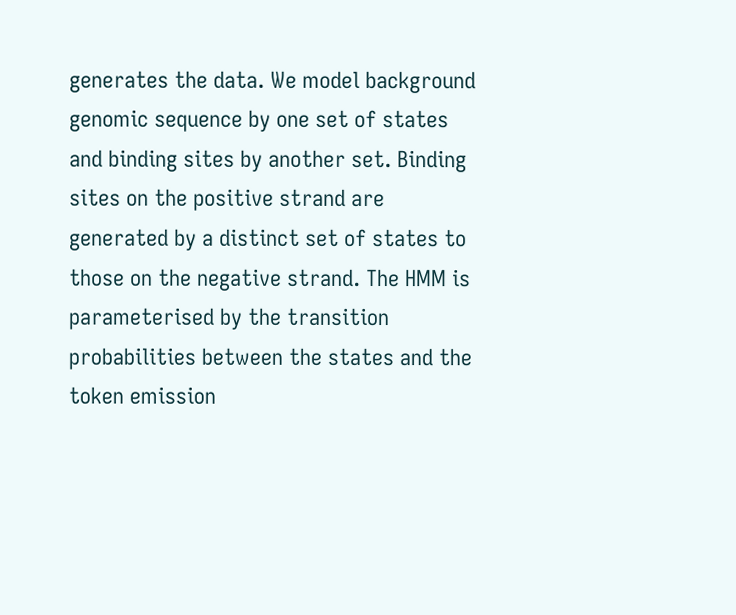generates the data. We model background genomic sequence by one set of states and binding sites by another set. Binding sites on the positive strand are generated by a distinct set of states to those on the negative strand. The HMM is parameterised by the transition probabilities between the states and the token emission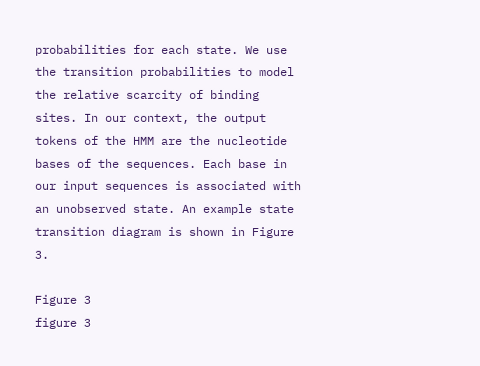probabilities for each state. We use the transition probabilities to model the relative scarcity of binding sites. In our context, the output tokens of the HMM are the nucleotide bases of the sequences. Each base in our input sequences is associated with an unobserved state. An example state transition diagram is shown in Figure 3.

Figure 3
figure 3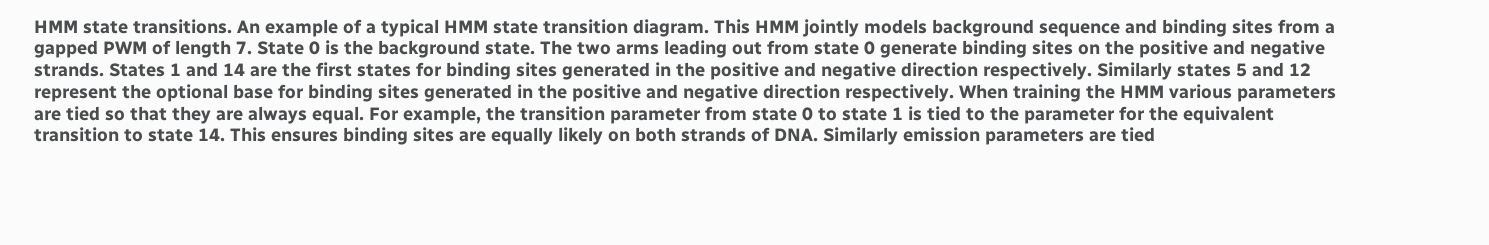HMM state transitions. An example of a typical HMM state transition diagram. This HMM jointly models background sequence and binding sites from a gapped PWM of length 7. State 0 is the background state. The two arms leading out from state 0 generate binding sites on the positive and negative strands. States 1 and 14 are the first states for binding sites generated in the positive and negative direction respectively. Similarly states 5 and 12 represent the optional base for binding sites generated in the positive and negative direction respectively. When training the HMM various parameters are tied so that they are always equal. For example, the transition parameter from state 0 to state 1 is tied to the parameter for the equivalent transition to state 14. This ensures binding sites are equally likely on both strands of DNA. Similarly emission parameters are tied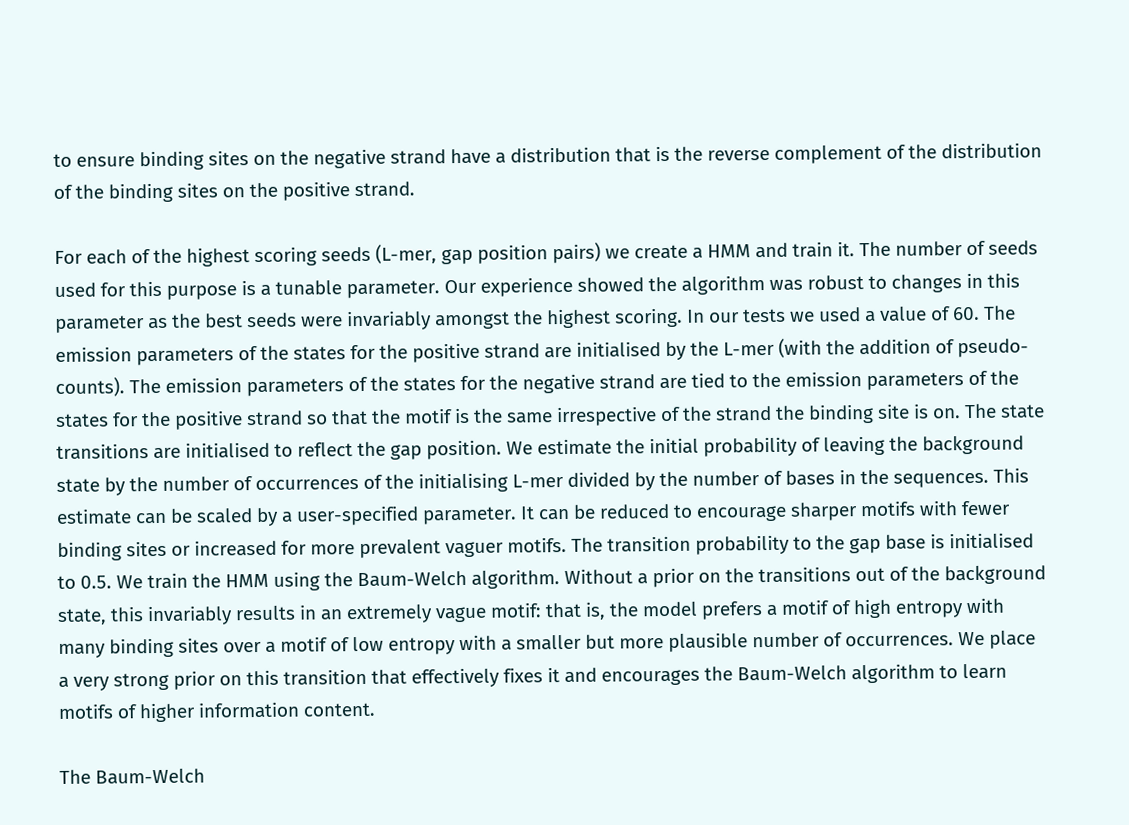to ensure binding sites on the negative strand have a distribution that is the reverse complement of the distribution of the binding sites on the positive strand.

For each of the highest scoring seeds (L-mer, gap position pairs) we create a HMM and train it. The number of seeds used for this purpose is a tunable parameter. Our experience showed the algorithm was robust to changes in this parameter as the best seeds were invariably amongst the highest scoring. In our tests we used a value of 60. The emission parameters of the states for the positive strand are initialised by the L-mer (with the addition of pseudo-counts). The emission parameters of the states for the negative strand are tied to the emission parameters of the states for the positive strand so that the motif is the same irrespective of the strand the binding site is on. The state transitions are initialised to reflect the gap position. We estimate the initial probability of leaving the background state by the number of occurrences of the initialising L-mer divided by the number of bases in the sequences. This estimate can be scaled by a user-specified parameter. It can be reduced to encourage sharper motifs with fewer binding sites or increased for more prevalent vaguer motifs. The transition probability to the gap base is initialised to 0.5. We train the HMM using the Baum-Welch algorithm. Without a prior on the transitions out of the background state, this invariably results in an extremely vague motif: that is, the model prefers a motif of high entropy with many binding sites over a motif of low entropy with a smaller but more plausible number of occurrences. We place a very strong prior on this transition that effectively fixes it and encourages the Baum-Welch algorithm to learn motifs of higher information content.

The Baum-Welch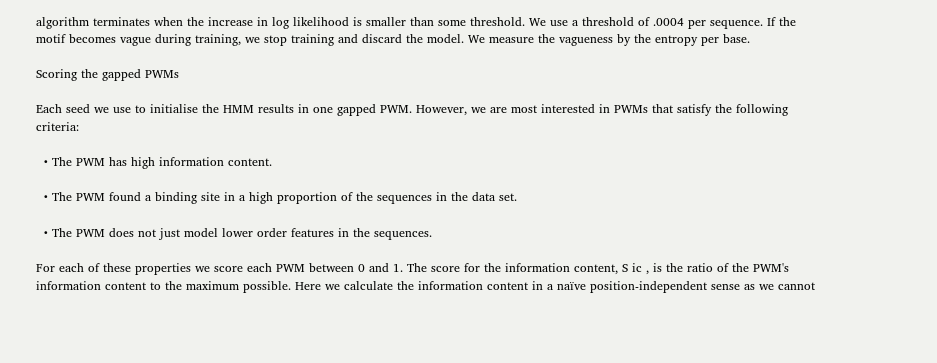algorithm terminates when the increase in log likelihood is smaller than some threshold. We use a threshold of .0004 per sequence. If the motif becomes vague during training, we stop training and discard the model. We measure the vagueness by the entropy per base.

Scoring the gapped PWMs

Each seed we use to initialise the HMM results in one gapped PWM. However, we are most interested in PWMs that satisfy the following criteria:

  • The PWM has high information content.

  • The PWM found a binding site in a high proportion of the sequences in the data set.

  • The PWM does not just model lower order features in the sequences.

For each of these properties we score each PWM between 0 and 1. The score for the information content, S ic , is the ratio of the PWM's information content to the maximum possible. Here we calculate the information content in a naïve position-independent sense as we cannot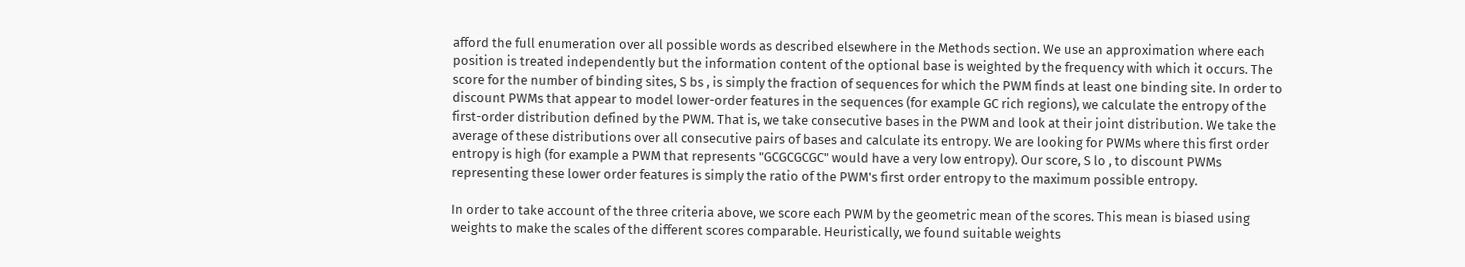afford the full enumeration over all possible words as described elsewhere in the Methods section. We use an approximation where each position is treated independently but the information content of the optional base is weighted by the frequency with which it occurs. The score for the number of binding sites, S bs , is simply the fraction of sequences for which the PWM finds at least one binding site. In order to discount PWMs that appear to model lower-order features in the sequences (for example GC rich regions), we calculate the entropy of the first-order distribution defined by the PWM. That is, we take consecutive bases in the PWM and look at their joint distribution. We take the average of these distributions over all consecutive pairs of bases and calculate its entropy. We are looking for PWMs where this first order entropy is high (for example a PWM that represents "GCGCGCGC" would have a very low entropy). Our score, S lo , to discount PWMs representing these lower order features is simply the ratio of the PWM's first order entropy to the maximum possible entropy.

In order to take account of the three criteria above, we score each PWM by the geometric mean of the scores. This mean is biased using weights to make the scales of the different scores comparable. Heuristically, we found suitable weights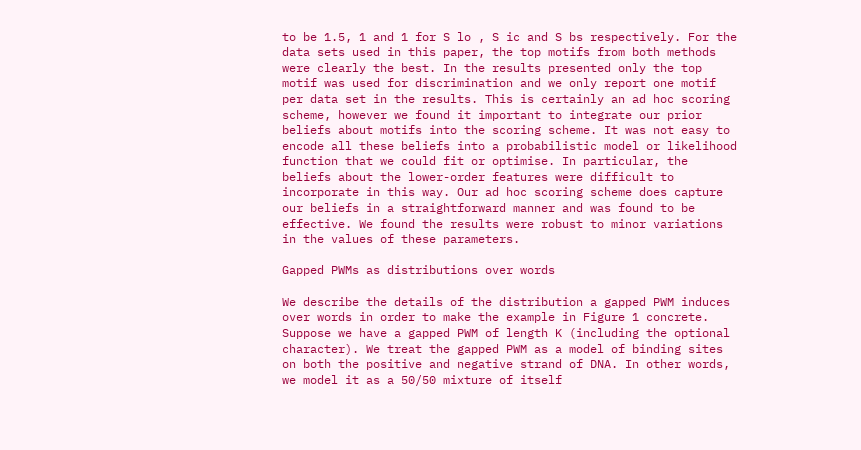to be 1.5, 1 and 1 for S lo , S ic and S bs respectively. For the data sets used in this paper, the top motifs from both methods were clearly the best. In the results presented only the top motif was used for discrimination and we only report one motif per data set in the results. This is certainly an ad hoc scoring scheme, however we found it important to integrate our prior beliefs about motifs into the scoring scheme. It was not easy to encode all these beliefs into a probabilistic model or likelihood function that we could fit or optimise. In particular, the beliefs about the lower-order features were difficult to incorporate in this way. Our ad hoc scoring scheme does capture our beliefs in a straightforward manner and was found to be effective. We found the results were robust to minor variations in the values of these parameters.

Gapped PWMs as distributions over words

We describe the details of the distribution a gapped PWM induces over words in order to make the example in Figure 1 concrete. Suppose we have a gapped PWM of length K (including the optional character). We treat the gapped PWM as a model of binding sites on both the positive and negative strand of DNA. In other words, we model it as a 50/50 mixture of itself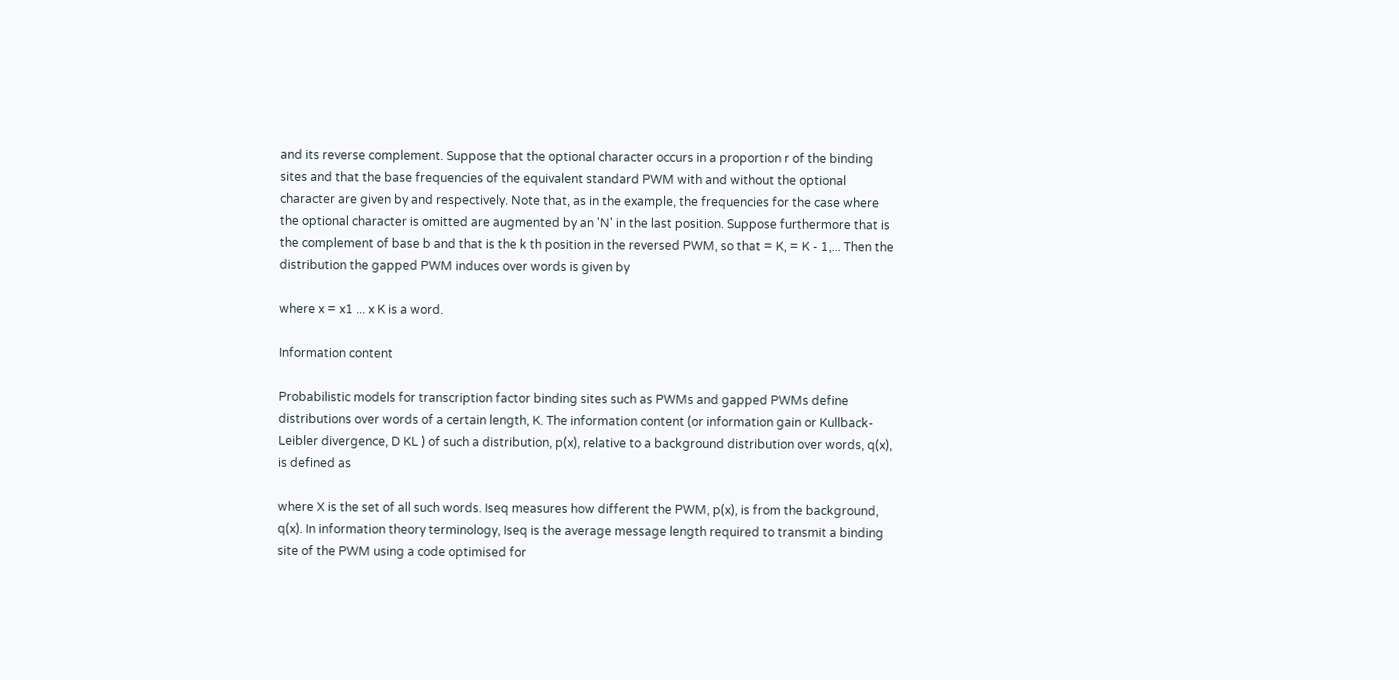and its reverse complement. Suppose that the optional character occurs in a proportion r of the binding sites and that the base frequencies of the equivalent standard PWM with and without the optional character are given by and respectively. Note that, as in the example, the frequencies for the case where the optional character is omitted are augmented by an 'N' in the last position. Suppose furthermore that is the complement of base b and that is the k th position in the reversed PWM, so that = K, = K - 1,... Then the distribution the gapped PWM induces over words is given by

where x = x1 ... x K is a word.

Information content

Probabilistic models for transcription factor binding sites such as PWMs and gapped PWMs define distributions over words of a certain length, K. The information content (or information gain or Kullback-Leibler divergence, D KL ) of such a distribution, p(x), relative to a background distribution over words, q(x), is defined as

where X is the set of all such words. Iseq measures how different the PWM, p(x), is from the background, q(x). In information theory terminology, Iseq is the average message length required to transmit a binding site of the PWM using a code optimised for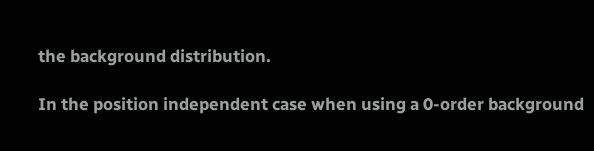the background distribution.

In the position independent case when using a 0-order background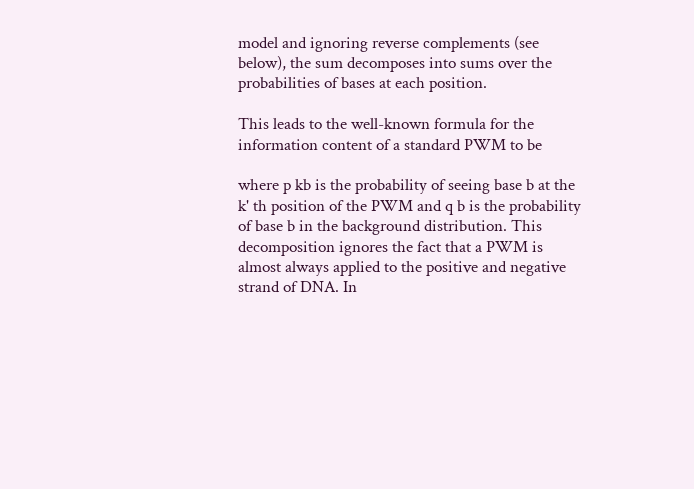model and ignoring reverse complements (see below), the sum decomposes into sums over the probabilities of bases at each position.

This leads to the well-known formula for the information content of a standard PWM to be

where p kb is the probability of seeing base b at the k' th position of the PWM and q b is the probability of base b in the background distribution. This decomposition ignores the fact that a PWM is almost always applied to the positive and negative strand of DNA. In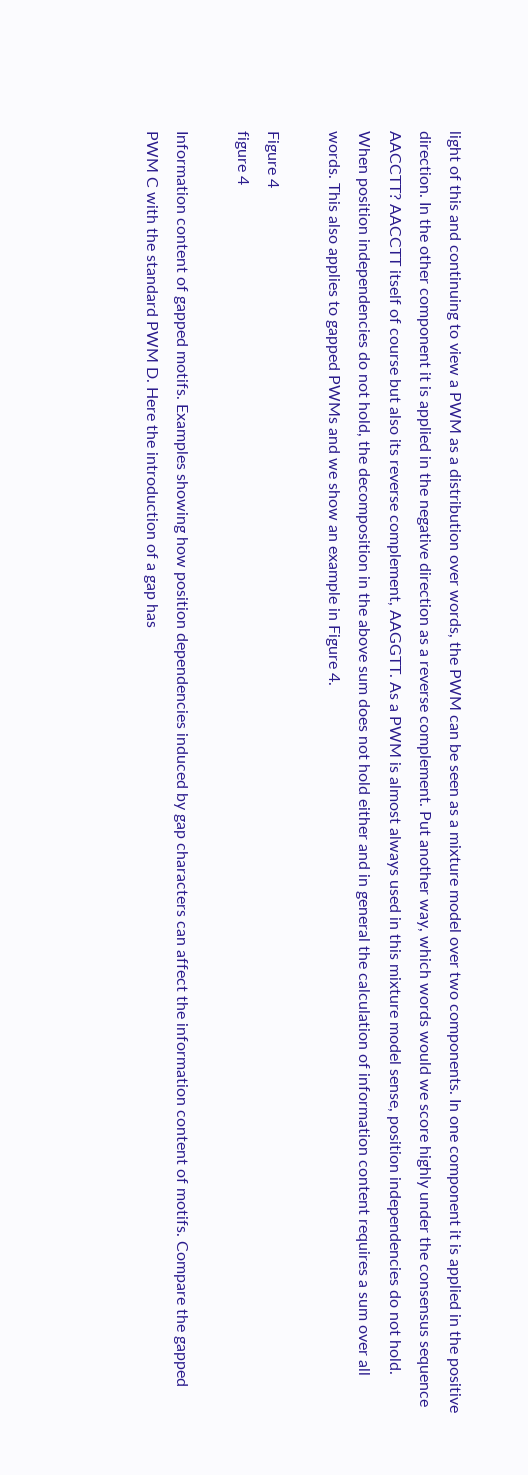light of this and continuing to view a PWM as a distribution over words, the PWM can be seen as a mixture model over two components. In one component it is applied in the positive direction. In the other component it is applied in the negative direction as a reverse complement. Put another way, which words would we score highly under the consensus sequence AACCTT? AACCTT itself of course but also its reverse complement, AAGGTT. As a PWM is almost always used in this mixture model sense, position independencies do not hold. When position independencies do not hold, the decomposition in the above sum does not hold either and in general the calculation of information content requires a sum over all words. This also applies to gapped PWMs and we show an example in Figure 4.

Figure 4
figure 4

Information content of gapped motifs. Examples showing how position dependencies induced by gap characters can affect the information content of motifs. Compare the gapped PWM C with the standard PWM D. Here the introduction of a gap has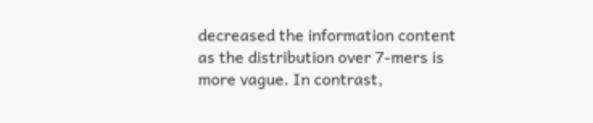decreased the information content as the distribution over 7-mers is more vague. In contrast,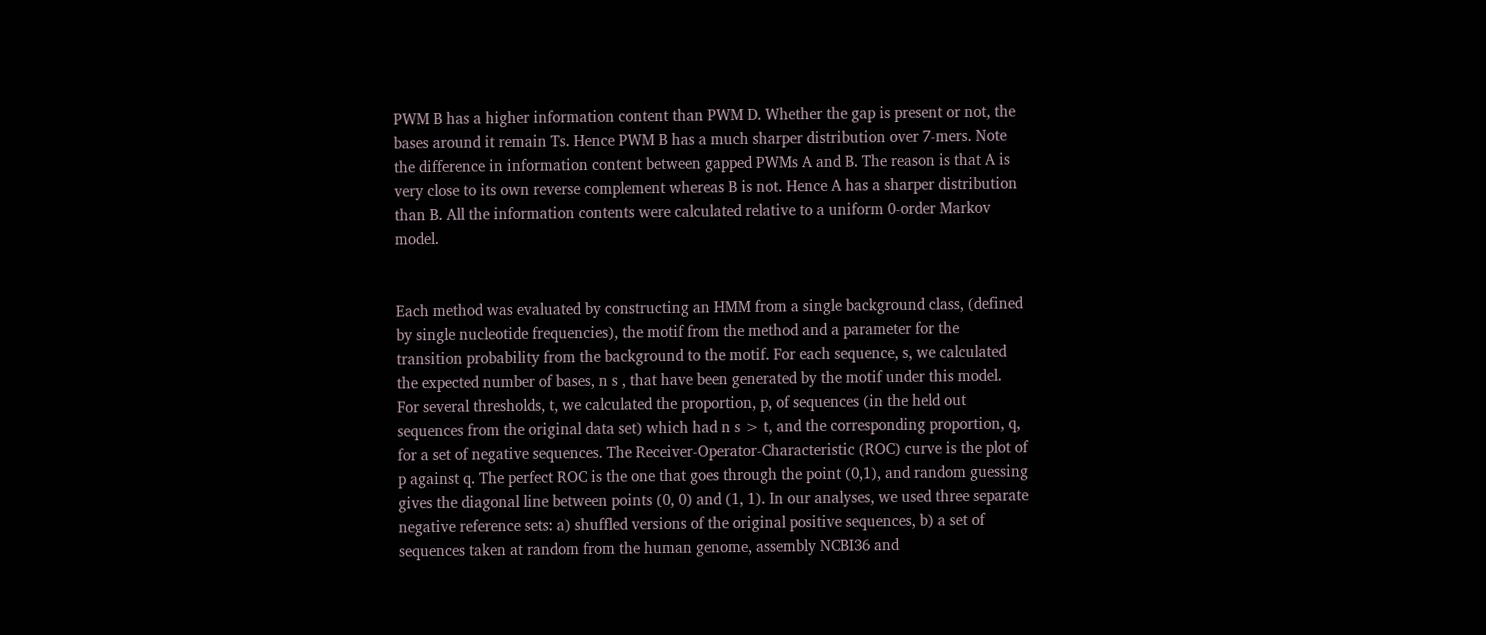PWM B has a higher information content than PWM D. Whether the gap is present or not, the bases around it remain Ts. Hence PWM B has a much sharper distribution over 7-mers. Note the difference in information content between gapped PWMs A and B. The reason is that A is very close to its own reverse complement whereas B is not. Hence A has a sharper distribution than B. All the information contents were calculated relative to a uniform 0-order Markov model.


Each method was evaluated by constructing an HMM from a single background class, (defined by single nucleotide frequencies), the motif from the method and a parameter for the transition probability from the background to the motif. For each sequence, s, we calculated the expected number of bases, n s , that have been generated by the motif under this model. For several thresholds, t, we calculated the proportion, p, of sequences (in the held out sequences from the original data set) which had n s > t, and the corresponding proportion, q, for a set of negative sequences. The Receiver-Operator-Characteristic (ROC) curve is the plot of p against q. The perfect ROC is the one that goes through the point (0,1), and random guessing gives the diagonal line between points (0, 0) and (1, 1). In our analyses, we used three separate negative reference sets: a) shuffled versions of the original positive sequences, b) a set of sequences taken at random from the human genome, assembly NCBI36 and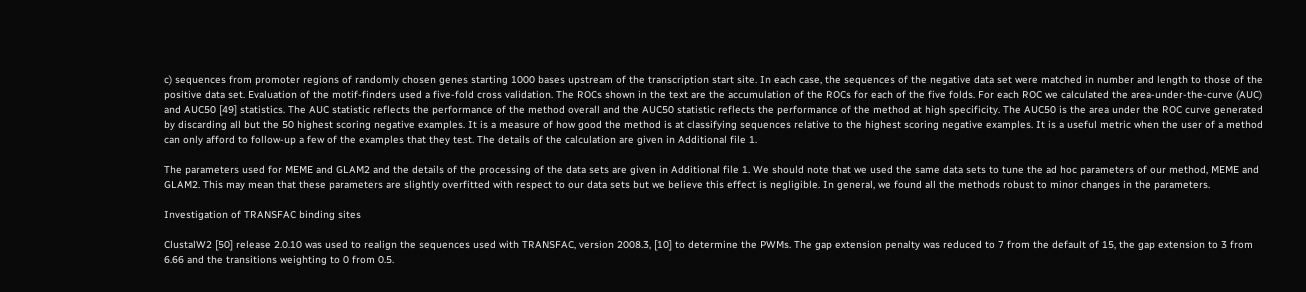c) sequences from promoter regions of randomly chosen genes starting 1000 bases upstream of the transcription start site. In each case, the sequences of the negative data set were matched in number and length to those of the positive data set. Evaluation of the motif-finders used a five-fold cross validation. The ROCs shown in the text are the accumulation of the ROCs for each of the five folds. For each ROC we calculated the area-under-the-curve (AUC) and AUC50 [49] statistics. The AUC statistic reflects the performance of the method overall and the AUC50 statistic reflects the performance of the method at high specificity. The AUC50 is the area under the ROC curve generated by discarding all but the 50 highest scoring negative examples. It is a measure of how good the method is at classifying sequences relative to the highest scoring negative examples. It is a useful metric when the user of a method can only afford to follow-up a few of the examples that they test. The details of the calculation are given in Additional file 1.

The parameters used for MEME and GLAM2 and the details of the processing of the data sets are given in Additional file 1. We should note that we used the same data sets to tune the ad hoc parameters of our method, MEME and GLAM2. This may mean that these parameters are slightly overfitted with respect to our data sets but we believe this effect is negligible. In general, we found all the methods robust to minor changes in the parameters.

Investigation of TRANSFAC binding sites

ClustalW2 [50] release 2.0.10 was used to realign the sequences used with TRANSFAC, version 2008.3, [10] to determine the PWMs. The gap extension penalty was reduced to 7 from the default of 15, the gap extension to 3 from 6.66 and the transitions weighting to 0 from 0.5.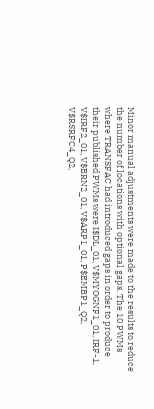Minor manual adjustments were made to the results to reduce the number of locations with optional gaps. The 10 PWMs where TRANSFAC had introduced gaps in order to produce their published PWMs were I$DL_01, V$MYOGNF1_01, IRF-1, V$IRF2_01, V$BRN2_01, V$ARP1_01, P$EMBP1_Q2, V$RSRFC4_Q2,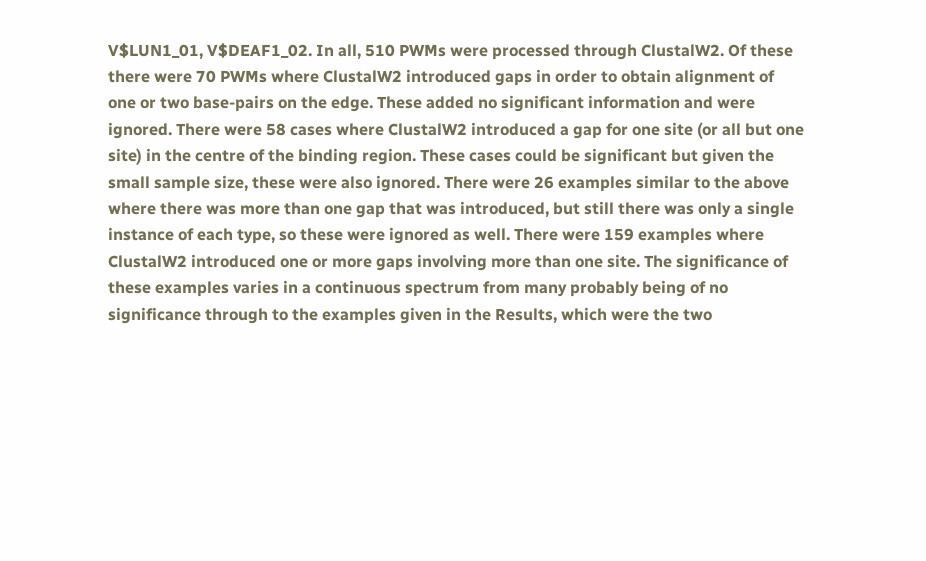V$LUN1_01, V$DEAF1_02. In all, 510 PWMs were processed through ClustalW2. Of these there were 70 PWMs where ClustalW2 introduced gaps in order to obtain alignment of one or two base-pairs on the edge. These added no significant information and were ignored. There were 58 cases where ClustalW2 introduced a gap for one site (or all but one site) in the centre of the binding region. These cases could be significant but given the small sample size, these were also ignored. There were 26 examples similar to the above where there was more than one gap that was introduced, but still there was only a single instance of each type, so these were ignored as well. There were 159 examples where ClustalW2 introduced one or more gaps involving more than one site. The significance of these examples varies in a continuous spectrum from many probably being of no significance through to the examples given in the Results, which were the two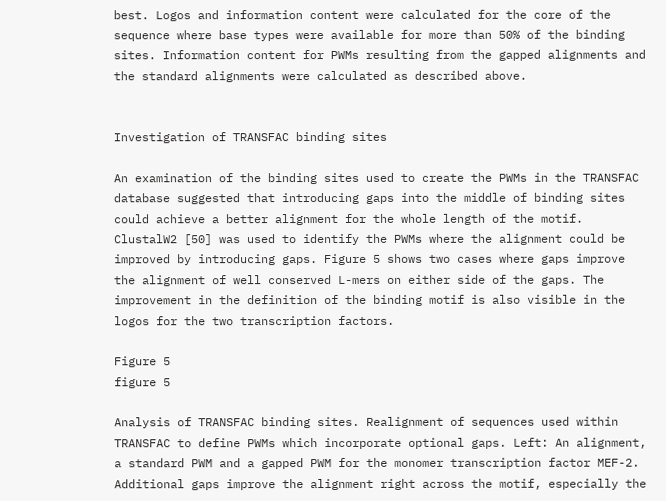best. Logos and information content were calculated for the core of the sequence where base types were available for more than 50% of the binding sites. Information content for PWMs resulting from the gapped alignments and the standard alignments were calculated as described above.


Investigation of TRANSFAC binding sites

An examination of the binding sites used to create the PWMs in the TRANSFAC database suggested that introducing gaps into the middle of binding sites could achieve a better alignment for the whole length of the motif. ClustalW2 [50] was used to identify the PWMs where the alignment could be improved by introducing gaps. Figure 5 shows two cases where gaps improve the alignment of well conserved L-mers on either side of the gaps. The improvement in the definition of the binding motif is also visible in the logos for the two transcription factors.

Figure 5
figure 5

Analysis of TRANSFAC binding sites. Realignment of sequences used within TRANSFAC to define PWMs which incorporate optional gaps. Left: An alignment, a standard PWM and a gapped PWM for the monomer transcription factor MEF-2. Additional gaps improve the alignment right across the motif, especially the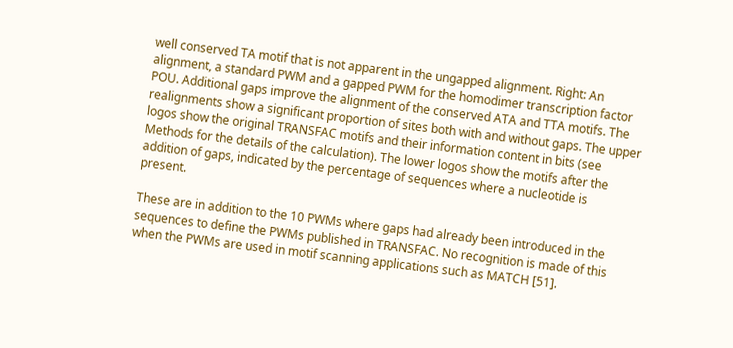well conserved TA motif that is not apparent in the ungapped alignment. Right: An alignment, a standard PWM and a gapped PWM for the homodimer transcription factor POU. Additional gaps improve the alignment of the conserved ATA and TTA motifs. The realignments show a significant proportion of sites both with and without gaps. The upper logos show the original TRANSFAC motifs and their information content in bits (see Methods for the details of the calculation). The lower logos show the motifs after the addition of gaps, indicated by the percentage of sequences where a nucleotide is present.

These are in addition to the 10 PWMs where gaps had already been introduced in the sequences to define the PWMs published in TRANSFAC. No recognition is made of this when the PWMs are used in motif scanning applications such as MATCH [51].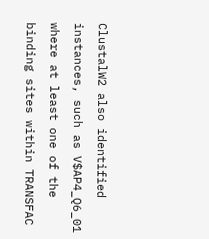ClustalW2 also identified instances, such as V$AP4_Q6_01 where at least one of the binding sites within TRANSFAC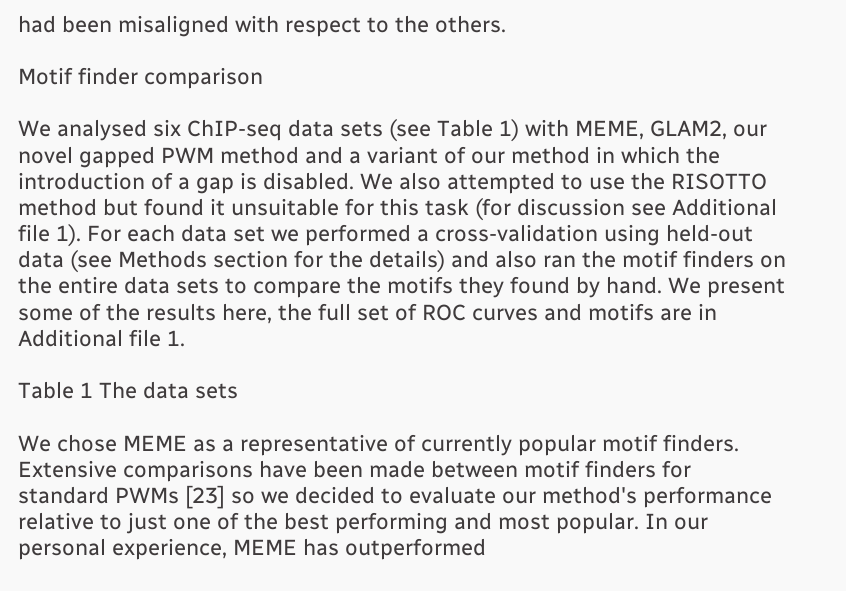had been misaligned with respect to the others.

Motif finder comparison

We analysed six ChIP-seq data sets (see Table 1) with MEME, GLAM2, our novel gapped PWM method and a variant of our method in which the introduction of a gap is disabled. We also attempted to use the RISOTTO method but found it unsuitable for this task (for discussion see Additional file 1). For each data set we performed a cross-validation using held-out data (see Methods section for the details) and also ran the motif finders on the entire data sets to compare the motifs they found by hand. We present some of the results here, the full set of ROC curves and motifs are in Additional file 1.

Table 1 The data sets

We chose MEME as a representative of currently popular motif finders. Extensive comparisons have been made between motif finders for standard PWMs [23] so we decided to evaluate our method's performance relative to just one of the best performing and most popular. In our personal experience, MEME has outperformed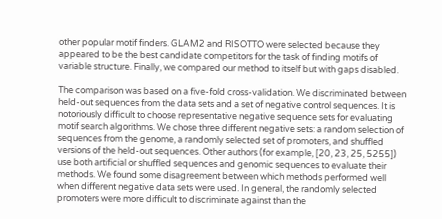other popular motif finders. GLAM2 and RISOTTO were selected because they appeared to be the best candidate competitors for the task of finding motifs of variable structure. Finally, we compared our method to itself but with gaps disabled.

The comparison was based on a five-fold cross-validation. We discriminated between held-out sequences from the data sets and a set of negative control sequences. It is notoriously difficult to choose representative negative sequence sets for evaluating motif search algorithms. We chose three different negative sets: a random selection of sequences from the genome, a randomly selected set of promoters, and shuffled versions of the held-out sequences. Other authors (for example, [20, 23, 25, 5255]) use both artificial or shuffled sequences and genomic sequences to evaluate their methods. We found some disagreement between which methods performed well when different negative data sets were used. In general, the randomly selected promoters were more difficult to discriminate against than the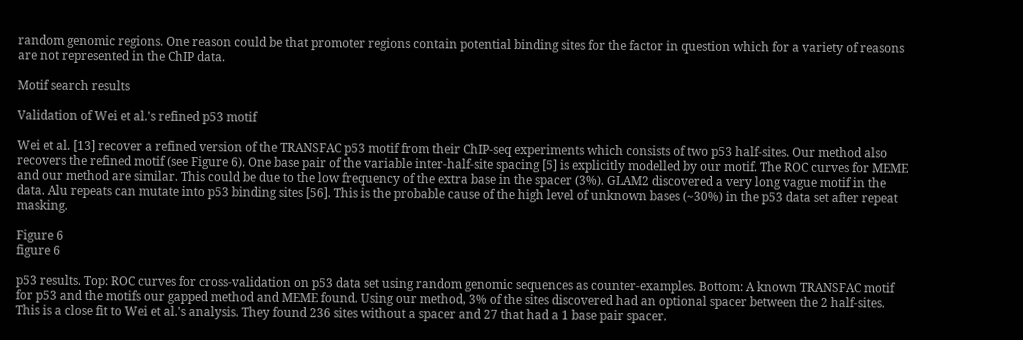random genomic regions. One reason could be that promoter regions contain potential binding sites for the factor in question which for a variety of reasons are not represented in the ChIP data.

Motif search results

Validation of Wei et al.'s refined p53 motif

Wei et al. [13] recover a refined version of the TRANSFAC p53 motif from their ChIP-seq experiments which consists of two p53 half-sites. Our method also recovers the refined motif (see Figure 6). One base pair of the variable inter-half-site spacing [5] is explicitly modelled by our motif. The ROC curves for MEME and our method are similar. This could be due to the low frequency of the extra base in the spacer (3%). GLAM2 discovered a very long vague motif in the data. Alu repeats can mutate into p53 binding sites [56]. This is the probable cause of the high level of unknown bases (~30%) in the p53 data set after repeat masking.

Figure 6
figure 6

p53 results. Top: ROC curves for cross-validation on p53 data set using random genomic sequences as counter-examples. Bottom: A known TRANSFAC motif for p53 and the motifs our gapped method and MEME found. Using our method, 3% of the sites discovered had an optional spacer between the 2 half-sites. This is a close fit to Wei et al.'s analysis. They found 236 sites without a spacer and 27 that had a 1 base pair spacer.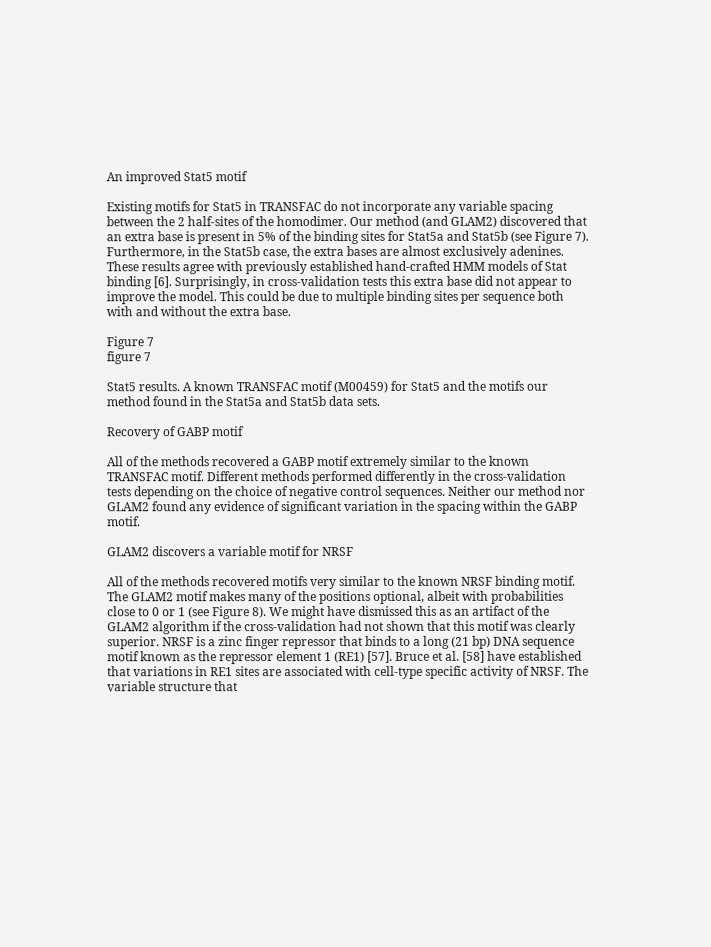An improved Stat5 motif

Existing motifs for Stat5 in TRANSFAC do not incorporate any variable spacing between the 2 half-sites of the homodimer. Our method (and GLAM2) discovered that an extra base is present in 5% of the binding sites for Stat5a and Stat5b (see Figure 7). Furthermore, in the Stat5b case, the extra bases are almost exclusively adenines. These results agree with previously established hand-crafted HMM models of Stat binding [6]. Surprisingly, in cross-validation tests this extra base did not appear to improve the model. This could be due to multiple binding sites per sequence both with and without the extra base.

Figure 7
figure 7

Stat5 results. A known TRANSFAC motif (M00459) for Stat5 and the motifs our method found in the Stat5a and Stat5b data sets.

Recovery of GABP motif

All of the methods recovered a GABP motif extremely similar to the known TRANSFAC motif. Different methods performed differently in the cross-validation tests depending on the choice of negative control sequences. Neither our method nor GLAM2 found any evidence of significant variation in the spacing within the GABP motif.

GLAM2 discovers a variable motif for NRSF

All of the methods recovered motifs very similar to the known NRSF binding motif. The GLAM2 motif makes many of the positions optional, albeit with probabilities close to 0 or 1 (see Figure 8). We might have dismissed this as an artifact of the GLAM2 algorithm if the cross-validation had not shown that this motif was clearly superior. NRSF is a zinc finger repressor that binds to a long (21 bp) DNA sequence motif known as the repressor element 1 (RE1) [57]. Bruce et al. [58] have established that variations in RE1 sites are associated with cell-type specific activity of NRSF. The variable structure that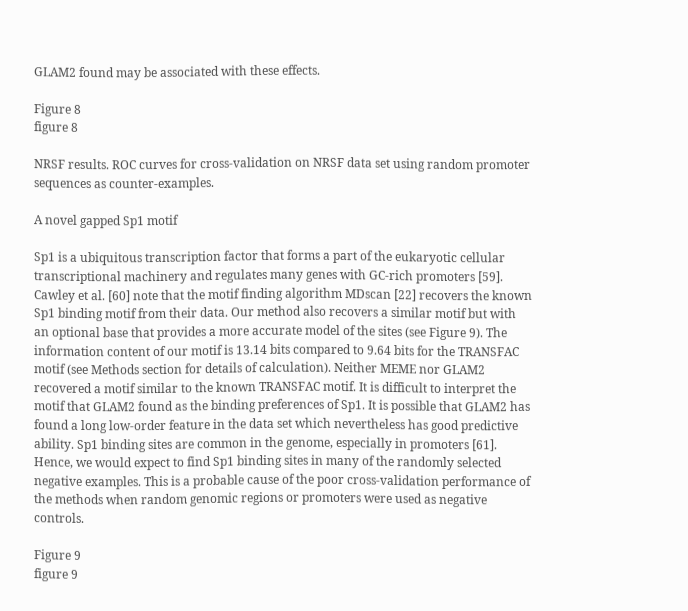GLAM2 found may be associated with these effects.

Figure 8
figure 8

NRSF results. ROC curves for cross-validation on NRSF data set using random promoter sequences as counter-examples.

A novel gapped Sp1 motif

Sp1 is a ubiquitous transcription factor that forms a part of the eukaryotic cellular transcriptional machinery and regulates many genes with GC-rich promoters [59]. Cawley et al. [60] note that the motif finding algorithm MDscan [22] recovers the known Sp1 binding motif from their data. Our method also recovers a similar motif but with an optional base that provides a more accurate model of the sites (see Figure 9). The information content of our motif is 13.14 bits compared to 9.64 bits for the TRANSFAC motif (see Methods section for details of calculation). Neither MEME nor GLAM2 recovered a motif similar to the known TRANSFAC motif. It is difficult to interpret the motif that GLAM2 found as the binding preferences of Sp1. It is possible that GLAM2 has found a long low-order feature in the data set which nevertheless has good predictive ability. Sp1 binding sites are common in the genome, especially in promoters [61]. Hence, we would expect to find Sp1 binding sites in many of the randomly selected negative examples. This is a probable cause of the poor cross-validation performance of the methods when random genomic regions or promoters were used as negative controls.

Figure 9
figure 9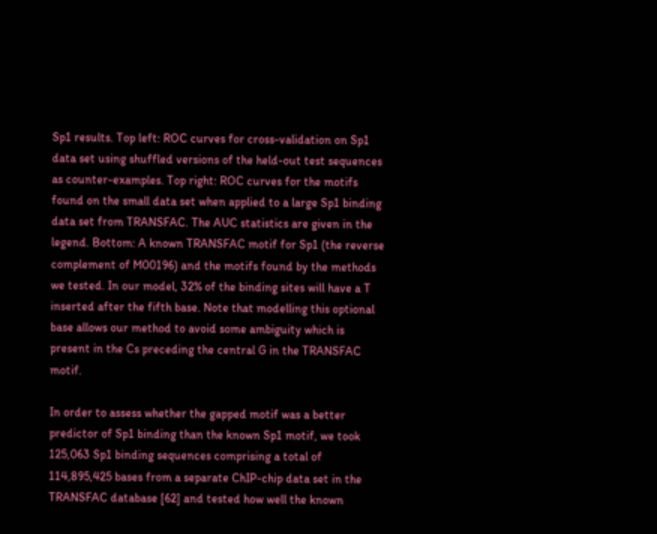Sp1 results. Top left: ROC curves for cross-validation on Sp1 data set using shuffled versions of the held-out test sequences as counter-examples. Top right: ROC curves for the motifs found on the small data set when applied to a large Sp1 binding data set from TRANSFAC. The AUC statistics are given in the legend. Bottom: A known TRANSFAC motif for Sp1 (the reverse complement of M00196) and the motifs found by the methods we tested. In our model, 32% of the binding sites will have a T inserted after the fifth base. Note that modelling this optional base allows our method to avoid some ambiguity which is present in the Cs preceding the central G in the TRANSFAC motif.

In order to assess whether the gapped motif was a better predictor of Sp1 binding than the known Sp1 motif, we took 125,063 Sp1 binding sequences comprising a total of 114,895,425 bases from a separate ChIP-chip data set in the TRANSFAC database [62] and tested how well the known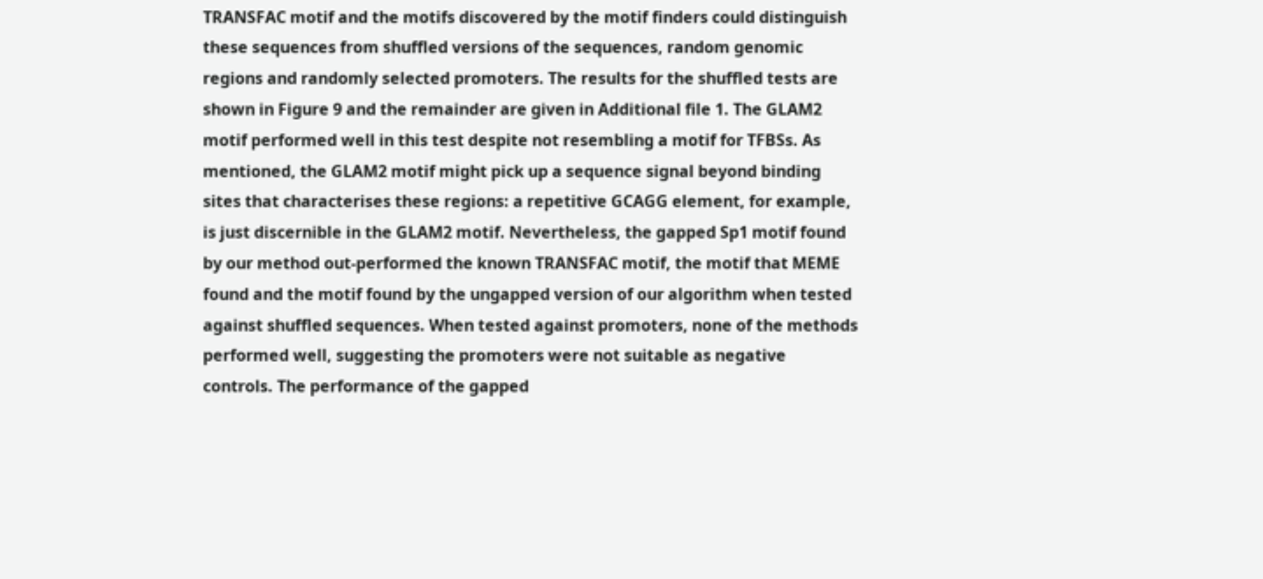TRANSFAC motif and the motifs discovered by the motif finders could distinguish these sequences from shuffled versions of the sequences, random genomic regions and randomly selected promoters. The results for the shuffled tests are shown in Figure 9 and the remainder are given in Additional file 1. The GLAM2 motif performed well in this test despite not resembling a motif for TFBSs. As mentioned, the GLAM2 motif might pick up a sequence signal beyond binding sites that characterises these regions: a repetitive GCAGG element, for example, is just discernible in the GLAM2 motif. Nevertheless, the gapped Sp1 motif found by our method out-performed the known TRANSFAC motif, the motif that MEME found and the motif found by the ungapped version of our algorithm when tested against shuffled sequences. When tested against promoters, none of the methods performed well, suggesting the promoters were not suitable as negative controls. The performance of the gapped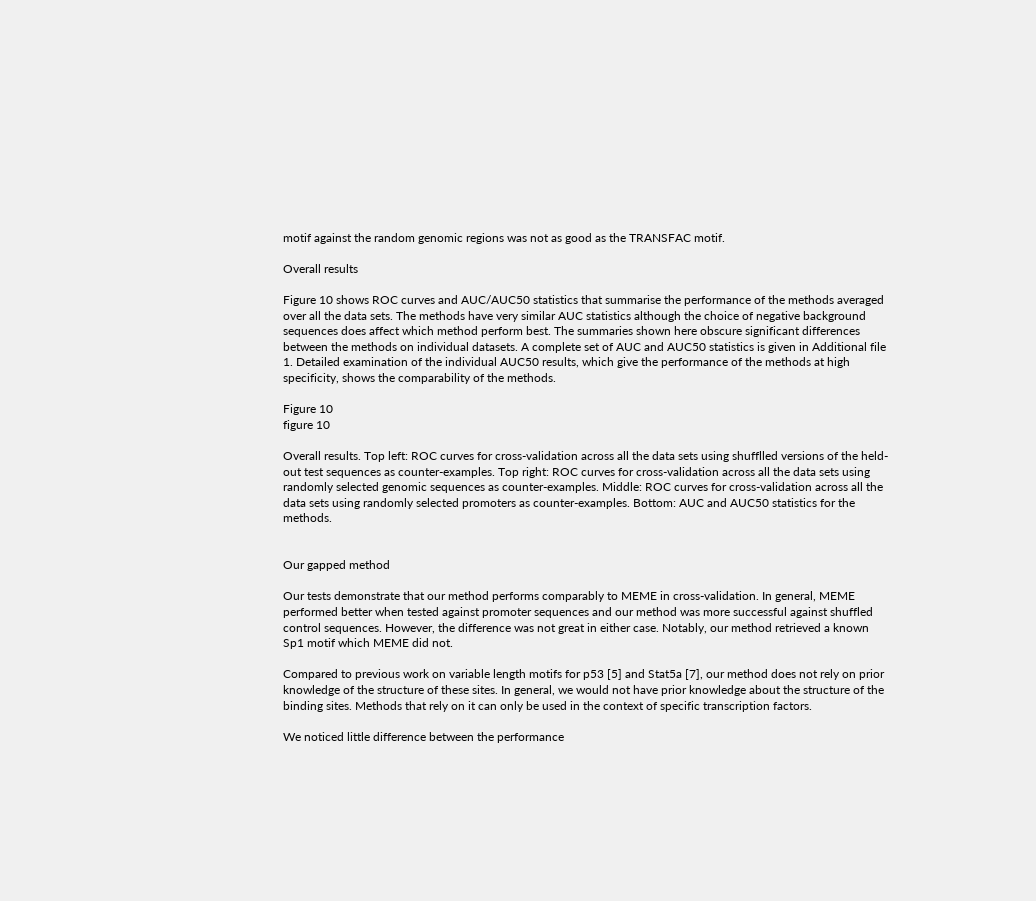motif against the random genomic regions was not as good as the TRANSFAC motif.

Overall results

Figure 10 shows ROC curves and AUC/AUC50 statistics that summarise the performance of the methods averaged over all the data sets. The methods have very similar AUC statistics although the choice of negative background sequences does affect which method perform best. The summaries shown here obscure significant differences between the methods on individual datasets. A complete set of AUC and AUC50 statistics is given in Additional file 1. Detailed examination of the individual AUC50 results, which give the performance of the methods at high specificity, shows the comparability of the methods.

Figure 10
figure 10

Overall results. Top left: ROC curves for cross-validation across all the data sets using shufflled versions of the held-out test sequences as counter-examples. Top right: ROC curves for cross-validation across all the data sets using randomly selected genomic sequences as counter-examples. Middle: ROC curves for cross-validation across all the data sets using randomly selected promoters as counter-examples. Bottom: AUC and AUC50 statistics for the methods.


Our gapped method

Our tests demonstrate that our method performs comparably to MEME in cross-validation. In general, MEME performed better when tested against promoter sequences and our method was more successful against shuffled control sequences. However, the difference was not great in either case. Notably, our method retrieved a known Sp1 motif which MEME did not.

Compared to previous work on variable length motifs for p53 [5] and Stat5a [7], our method does not rely on prior knowledge of the structure of these sites. In general, we would not have prior knowledge about the structure of the binding sites. Methods that rely on it can only be used in the context of specific transcription factors.

We noticed little difference between the performance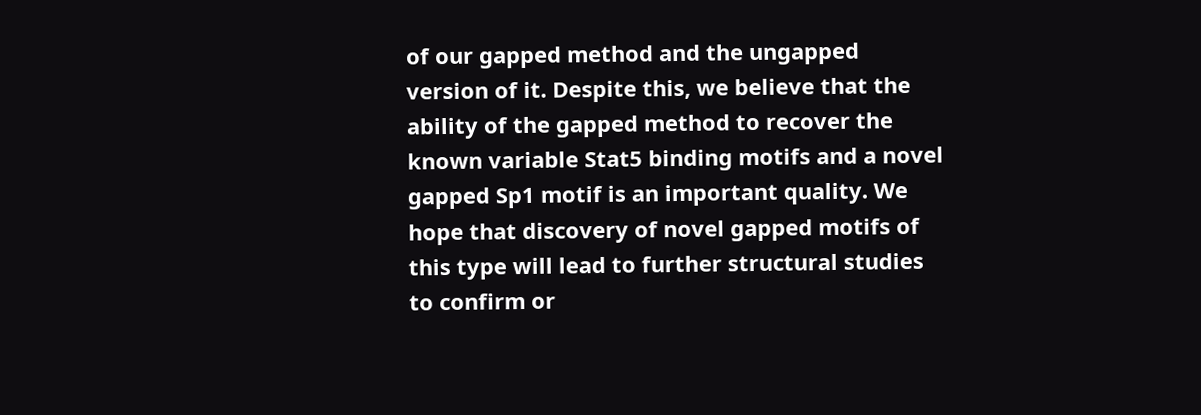of our gapped method and the ungapped version of it. Despite this, we believe that the ability of the gapped method to recover the known variable Stat5 binding motifs and a novel gapped Sp1 motif is an important quality. We hope that discovery of novel gapped motifs of this type will lead to further structural studies to confirm or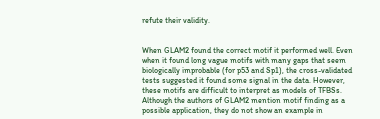refute their validity.


When GLAM2 found the correct motif it performed well. Even when it found long vague motifs with many gaps that seem biologically improbable (for p53 and Sp1), the cross-validated tests suggested it found some signal in the data. However, these motifs are difficult to interpret as models of TFBSs. Although the authors of GLAM2 mention motif finding as a possible application, they do not show an example in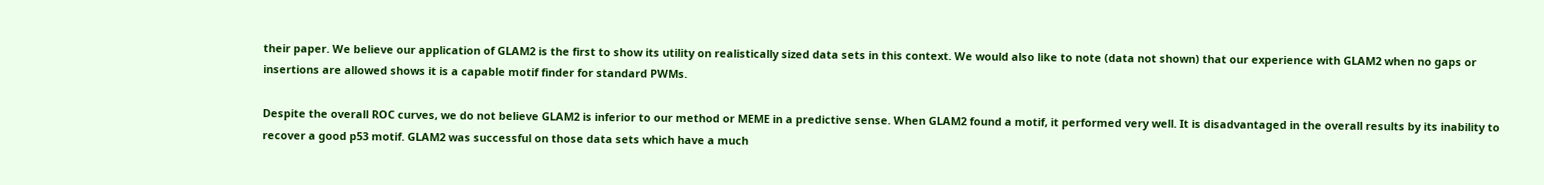their paper. We believe our application of GLAM2 is the first to show its utility on realistically sized data sets in this context. We would also like to note (data not shown) that our experience with GLAM2 when no gaps or insertions are allowed shows it is a capable motif finder for standard PWMs.

Despite the overall ROC curves, we do not believe GLAM2 is inferior to our method or MEME in a predictive sense. When GLAM2 found a motif, it performed very well. It is disadvantaged in the overall results by its inability to recover a good p53 motif. GLAM2 was successful on those data sets which have a much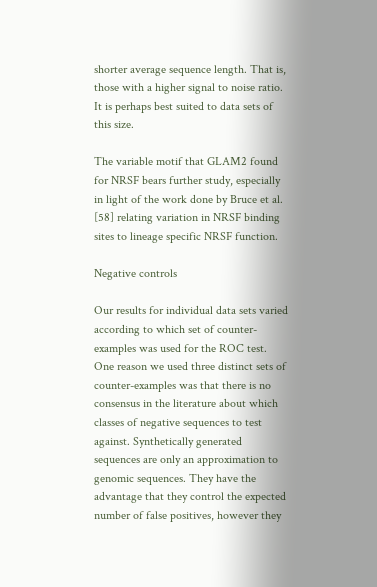shorter average sequence length. That is, those with a higher signal to noise ratio. It is perhaps best suited to data sets of this size.

The variable motif that GLAM2 found for NRSF bears further study, especially in light of the work done by Bruce et al. [58] relating variation in NRSF binding sites to lineage specific NRSF function.

Negative controls

Our results for individual data sets varied according to which set of counter-examples was used for the ROC test. One reason we used three distinct sets of counter-examples was that there is no consensus in the literature about which classes of negative sequences to test against. Synthetically generated sequences are only an approximation to genomic sequences. They have the advantage that they control the expected number of false positives, however they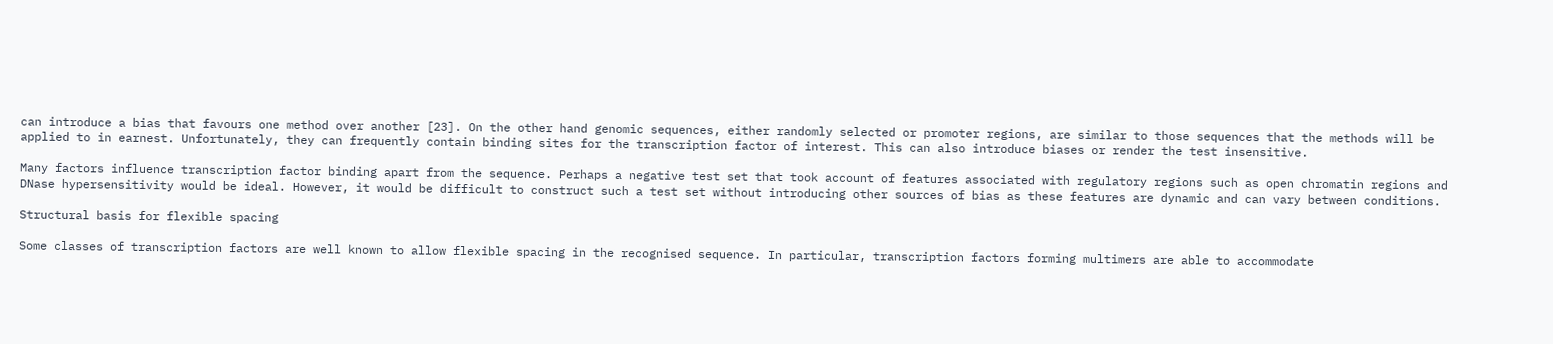can introduce a bias that favours one method over another [23]. On the other hand genomic sequences, either randomly selected or promoter regions, are similar to those sequences that the methods will be applied to in earnest. Unfortunately, they can frequently contain binding sites for the transcription factor of interest. This can also introduce biases or render the test insensitive.

Many factors influence transcription factor binding apart from the sequence. Perhaps a negative test set that took account of features associated with regulatory regions such as open chromatin regions and DNase hypersensitivity would be ideal. However, it would be difficult to construct such a test set without introducing other sources of bias as these features are dynamic and can vary between conditions.

Structural basis for flexible spacing

Some classes of transcription factors are well known to allow flexible spacing in the recognised sequence. In particular, transcription factors forming multimers are able to accommodate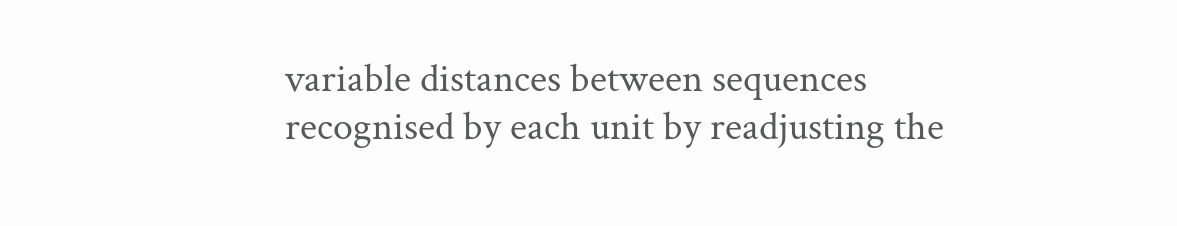variable distances between sequences recognised by each unit by readjusting the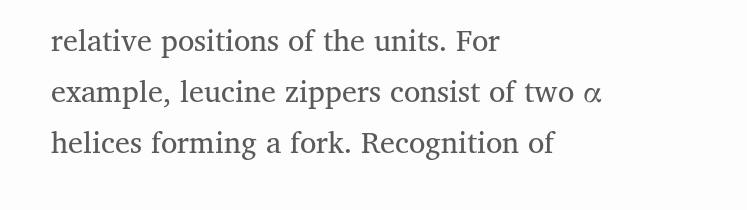relative positions of the units. For example, leucine zippers consist of two α helices forming a fork. Recognition of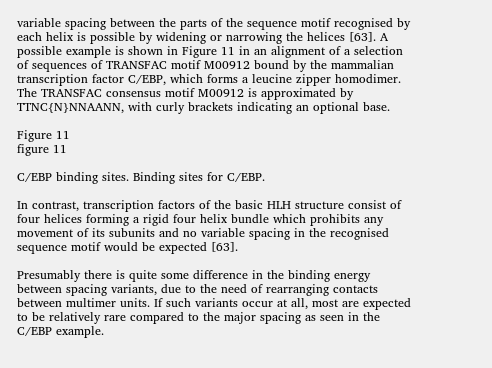variable spacing between the parts of the sequence motif recognised by each helix is possible by widening or narrowing the helices [63]. A possible example is shown in Figure 11 in an alignment of a selection of sequences of TRANSFAC motif M00912 bound by the mammalian transcription factor C/EBP, which forms a leucine zipper homodimer. The TRANSFAC consensus motif M00912 is approximated by TTNC{N}NNAANN, with curly brackets indicating an optional base.

Figure 11
figure 11

C/EBP binding sites. Binding sites for C/EBP.

In contrast, transcription factors of the basic HLH structure consist of four helices forming a rigid four helix bundle which prohibits any movement of its subunits and no variable spacing in the recognised sequence motif would be expected [63].

Presumably there is quite some difference in the binding energy between spacing variants, due to the need of rearranging contacts between multimer units. If such variants occur at all, most are expected to be relatively rare compared to the major spacing as seen in the C/EBP example.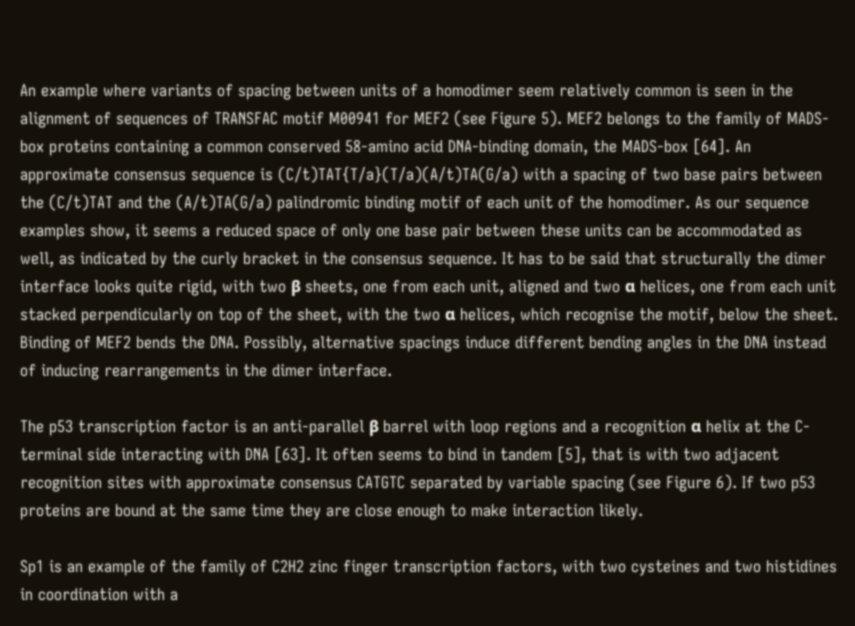An example where variants of spacing between units of a homodimer seem relatively common is seen in the alignment of sequences of TRANSFAC motif M00941 for MEF2 (see Figure 5). MEF2 belongs to the family of MADS-box proteins containing a common conserved 58-amino acid DNA-binding domain, the MADS-box [64]. An approximate consensus sequence is (C/t)TAT{T/a}(T/a)(A/t)TA(G/a) with a spacing of two base pairs between the (C/t)TAT and the (A/t)TA(G/a) palindromic binding motif of each unit of the homodimer. As our sequence examples show, it seems a reduced space of only one base pair between these units can be accommodated as well, as indicated by the curly bracket in the consensus sequence. It has to be said that structurally the dimer interface looks quite rigid, with two β sheets, one from each unit, aligned and two α helices, one from each unit stacked perpendicularly on top of the sheet, with the two α helices, which recognise the motif, below the sheet. Binding of MEF2 bends the DNA. Possibly, alternative spacings induce different bending angles in the DNA instead of inducing rearrangements in the dimer interface.

The p53 transcription factor is an anti-parallel β barrel with loop regions and a recognition α helix at the C-terminal side interacting with DNA [63]. It often seems to bind in tandem [5], that is with two adjacent recognition sites with approximate consensus CATGTC separated by variable spacing (see Figure 6). If two p53 proteins are bound at the same time they are close enough to make interaction likely.

Sp1 is an example of the family of C2H2 zinc finger transcription factors, with two cysteines and two histidines in coordination with a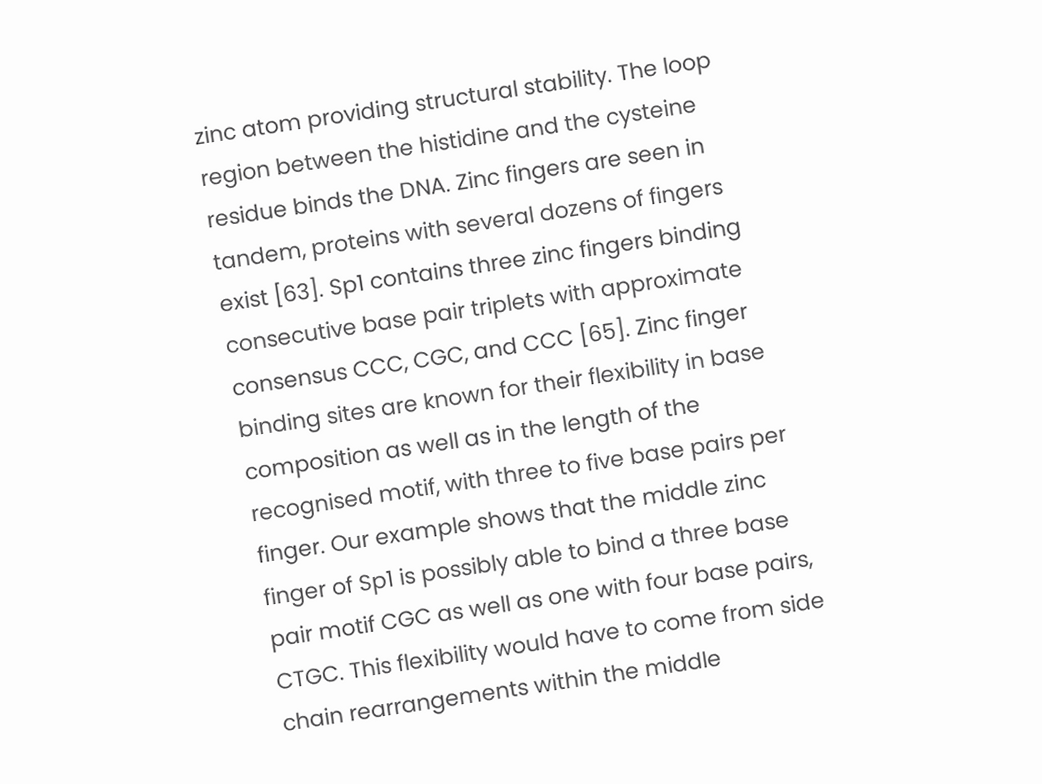zinc atom providing structural stability. The loop region between the histidine and the cysteine residue binds the DNA. Zinc fingers are seen in tandem, proteins with several dozens of fingers exist [63]. Sp1 contains three zinc fingers binding consecutive base pair triplets with approximate consensus CCC, CGC, and CCC [65]. Zinc finger binding sites are known for their flexibility in base composition as well as in the length of the recognised motif, with three to five base pairs per finger. Our example shows that the middle zinc finger of Sp1 is possibly able to bind a three base pair motif CGC as well as one with four base pairs, CTGC. This flexibility would have to come from side chain rearrangements within the middle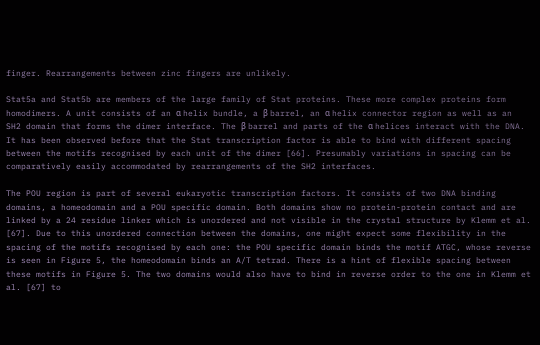finger. Rearrangements between zinc fingers are unlikely.

Stat5a and Stat5b are members of the large family of Stat proteins. These more complex proteins form homodimers. A unit consists of an α helix bundle, a β barrel, an α helix connector region as well as an SH2 domain that forms the dimer interface. The β barrel and parts of the α helices interact with the DNA. It has been observed before that the Stat transcription factor is able to bind with different spacing between the motifs recognised by each unit of the dimer [66]. Presumably variations in spacing can be comparatively easily accommodated by rearrangements of the SH2 interfaces.

The POU region is part of several eukaryotic transcription factors. It consists of two DNA binding domains, a homeodomain and a POU specific domain. Both domains show no protein-protein contact and are linked by a 24 residue linker which is unordered and not visible in the crystal structure by Klemm et al. [67]. Due to this unordered connection between the domains, one might expect some flexibility in the spacing of the motifs recognised by each one: the POU specific domain binds the motif ATGC, whose reverse is seen in Figure 5, the homeodomain binds an A/T tetrad. There is a hint of flexible spacing between these motifs in Figure 5. The two domains would also have to bind in reverse order to the one in Klemm et al. [67] to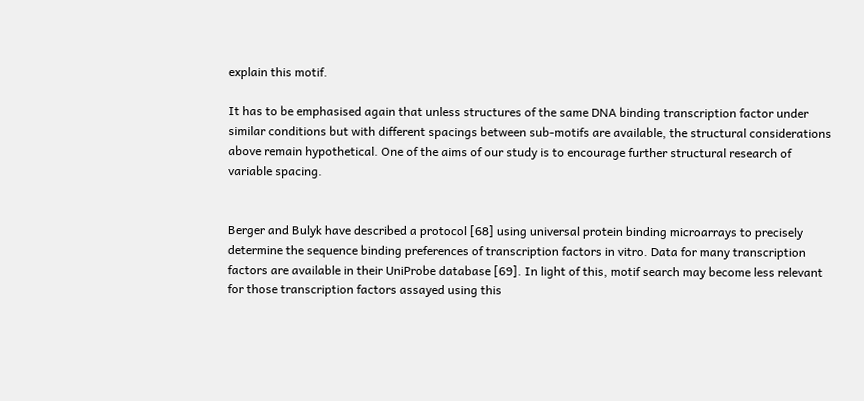explain this motif.

It has to be emphasised again that unless structures of the same DNA binding transcription factor under similar conditions but with different spacings between sub-motifs are available, the structural considerations above remain hypothetical. One of the aims of our study is to encourage further structural research of variable spacing.


Berger and Bulyk have described a protocol [68] using universal protein binding microarrays to precisely determine the sequence binding preferences of transcription factors in vitro. Data for many transcription factors are available in their UniProbe database [69]. In light of this, motif search may become less relevant for those transcription factors assayed using this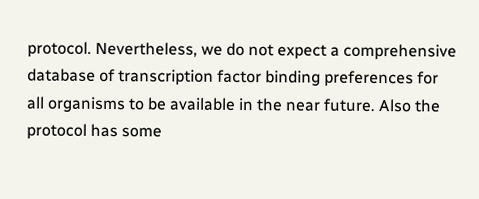protocol. Nevertheless, we do not expect a comprehensive database of transcription factor binding preferences for all organisms to be available in the near future. Also the protocol has some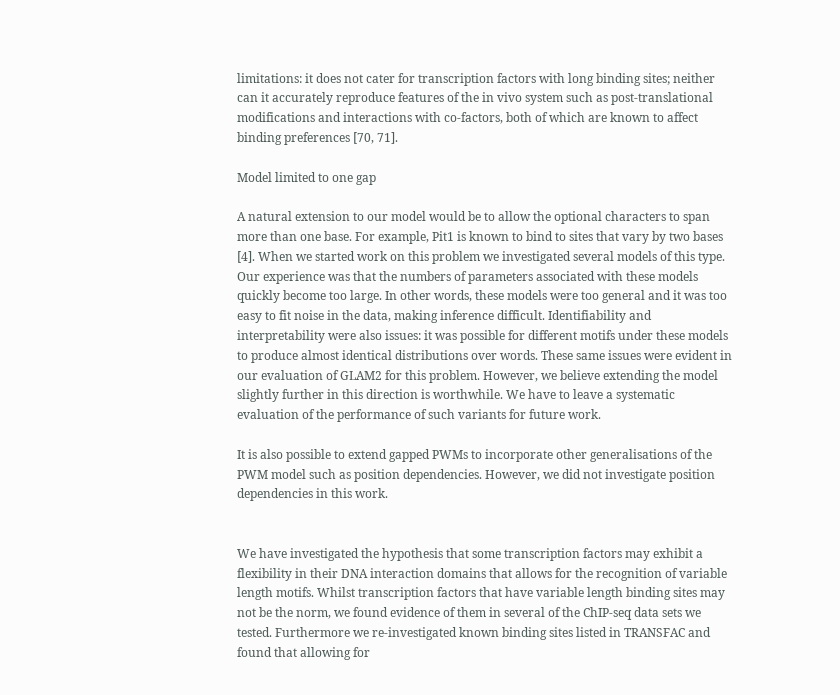limitations: it does not cater for transcription factors with long binding sites; neither can it accurately reproduce features of the in vivo system such as post-translational modifications and interactions with co-factors, both of which are known to affect binding preferences [70, 71].

Model limited to one gap

A natural extension to our model would be to allow the optional characters to span more than one base. For example, Pit1 is known to bind to sites that vary by two bases [4]. When we started work on this problem we investigated several models of this type. Our experience was that the numbers of parameters associated with these models quickly become too large. In other words, these models were too general and it was too easy to fit noise in the data, making inference difficult. Identifiability and interpretability were also issues: it was possible for different motifs under these models to produce almost identical distributions over words. These same issues were evident in our evaluation of GLAM2 for this problem. However, we believe extending the model slightly further in this direction is worthwhile. We have to leave a systematic evaluation of the performance of such variants for future work.

It is also possible to extend gapped PWMs to incorporate other generalisations of the PWM model such as position dependencies. However, we did not investigate position dependencies in this work.


We have investigated the hypothesis that some transcription factors may exhibit a flexibility in their DNA interaction domains that allows for the recognition of variable length motifs. Whilst transcription factors that have variable length binding sites may not be the norm, we found evidence of them in several of the ChIP-seq data sets we tested. Furthermore we re-investigated known binding sites listed in TRANSFAC and found that allowing for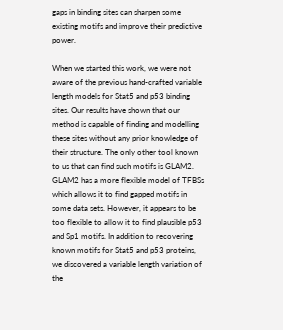gaps in binding sites can sharpen some existing motifs and improve their predictive power.

When we started this work, we were not aware of the previous hand-crafted variable length models for Stat5 and p53 binding sites. Our results have shown that our method is capable of finding and modelling these sites without any prior knowledge of their structure. The only other tool known to us that can find such motifs is GLAM2. GLAM2 has a more flexible model of TFBSs which allows it to find gapped motifs in some data sets. However, it appears to be too flexible to allow it to find plausible p53 and Sp1 motifs. In addition to recovering known motifs for Stat5 and p53 proteins, we discovered a variable length variation of the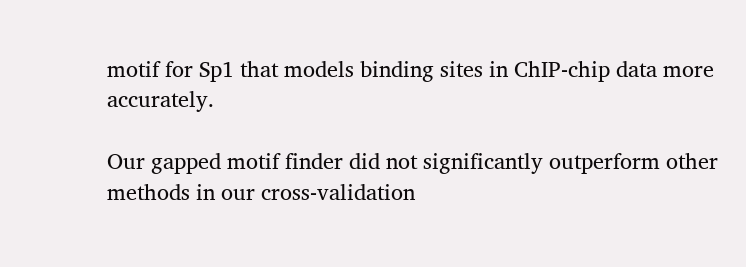motif for Sp1 that models binding sites in ChIP-chip data more accurately.

Our gapped motif finder did not significantly outperform other methods in our cross-validation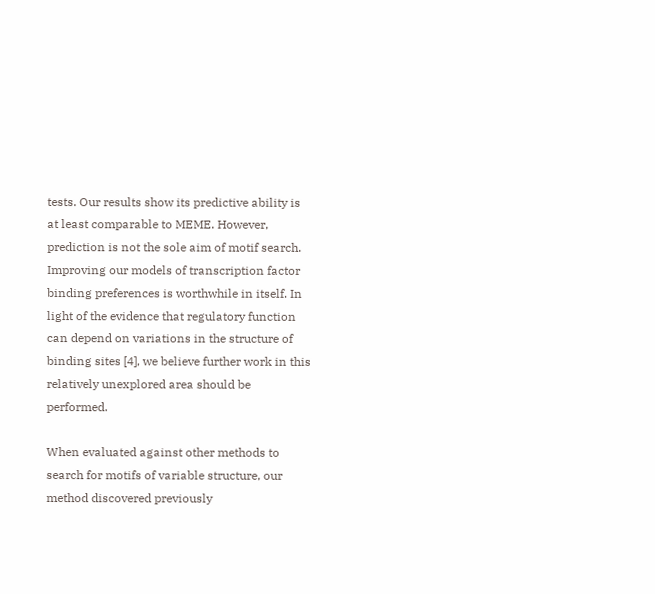tests. Our results show its predictive ability is at least comparable to MEME. However, prediction is not the sole aim of motif search. Improving our models of transcription factor binding preferences is worthwhile in itself. In light of the evidence that regulatory function can depend on variations in the structure of binding sites [4], we believe further work in this relatively unexplored area should be performed.

When evaluated against other methods to search for motifs of variable structure, our method discovered previously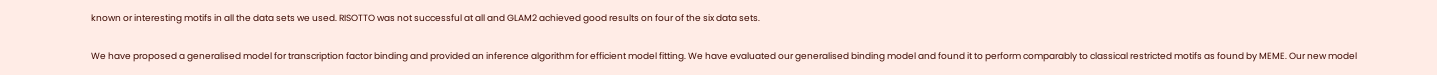known or interesting motifs in all the data sets we used. RISOTTO was not successful at all and GLAM2 achieved good results on four of the six data sets.

We have proposed a generalised model for transcription factor binding and provided an inference algorithm for efficient model fitting. We have evaluated our generalised binding model and found it to perform comparably to classical restricted motifs as found by MEME. Our new model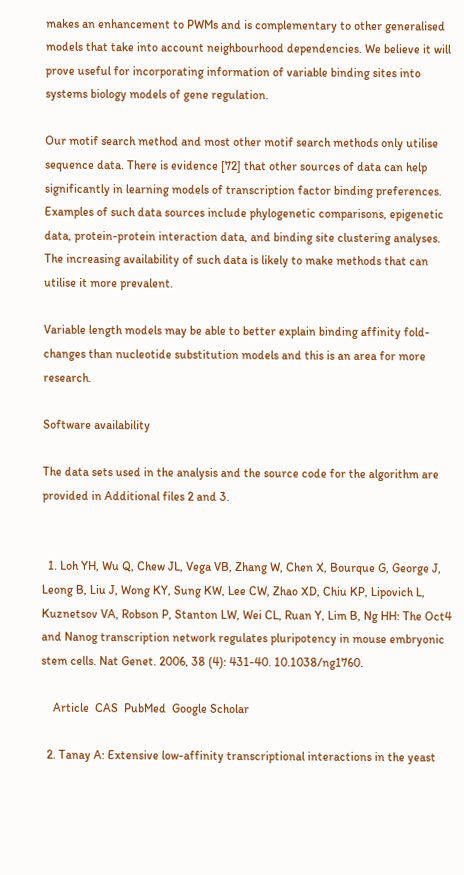makes an enhancement to PWMs and is complementary to other generalised models that take into account neighbourhood dependencies. We believe it will prove useful for incorporating information of variable binding sites into systems biology models of gene regulation.

Our motif search method and most other motif search methods only utilise sequence data. There is evidence [72] that other sources of data can help significantly in learning models of transcription factor binding preferences. Examples of such data sources include phylogenetic comparisons, epigenetic data, protein-protein interaction data, and binding site clustering analyses. The increasing availability of such data is likely to make methods that can utilise it more prevalent.

Variable length models may be able to better explain binding affinity fold-changes than nucleotide substitution models and this is an area for more research.

Software availability

The data sets used in the analysis and the source code for the algorithm are provided in Additional files 2 and 3.


  1. Loh YH, Wu Q, Chew JL, Vega VB, Zhang W, Chen X, Bourque G, George J, Leong B, Liu J, Wong KY, Sung KW, Lee CW, Zhao XD, Chiu KP, Lipovich L, Kuznetsov VA, Robson P, Stanton LW, Wei CL, Ruan Y, Lim B, Ng HH: The Oct4 and Nanog transcription network regulates pluripotency in mouse embryonic stem cells. Nat Genet. 2006, 38 (4): 431-40. 10.1038/ng1760.

    Article  CAS  PubMed  Google Scholar

  2. Tanay A: Extensive low-affinity transcriptional interactions in the yeast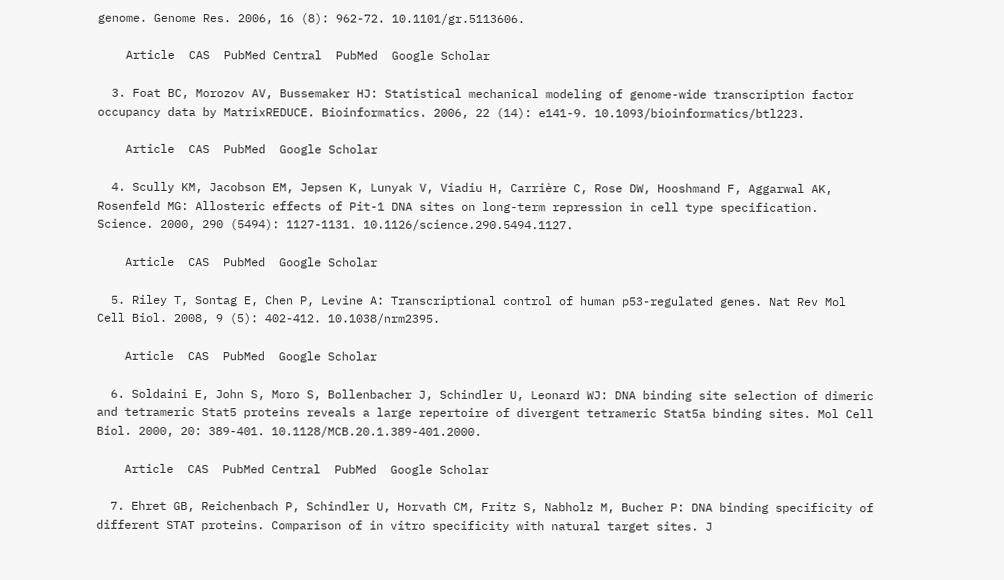genome. Genome Res. 2006, 16 (8): 962-72. 10.1101/gr.5113606.

    Article  CAS  PubMed Central  PubMed  Google Scholar

  3. Foat BC, Morozov AV, Bussemaker HJ: Statistical mechanical modeling of genome-wide transcription factor occupancy data by MatrixREDUCE. Bioinformatics. 2006, 22 (14): e141-9. 10.1093/bioinformatics/btl223.

    Article  CAS  PubMed  Google Scholar

  4. Scully KM, Jacobson EM, Jepsen K, Lunyak V, Viadiu H, Carrière C, Rose DW, Hooshmand F, Aggarwal AK, Rosenfeld MG: Allosteric effects of Pit-1 DNA sites on long-term repression in cell type specification. Science. 2000, 290 (5494): 1127-1131. 10.1126/science.290.5494.1127.

    Article  CAS  PubMed  Google Scholar

  5. Riley T, Sontag E, Chen P, Levine A: Transcriptional control of human p53-regulated genes. Nat Rev Mol Cell Biol. 2008, 9 (5): 402-412. 10.1038/nrm2395.

    Article  CAS  PubMed  Google Scholar

  6. Soldaini E, John S, Moro S, Bollenbacher J, Schindler U, Leonard WJ: DNA binding site selection of dimeric and tetrameric Stat5 proteins reveals a large repertoire of divergent tetrameric Stat5a binding sites. Mol Cell Biol. 2000, 20: 389-401. 10.1128/MCB.20.1.389-401.2000.

    Article  CAS  PubMed Central  PubMed  Google Scholar

  7. Ehret GB, Reichenbach P, Schindler U, Horvath CM, Fritz S, Nabholz M, Bucher P: DNA binding specificity of different STAT proteins. Comparison of in vitro specificity with natural target sites. J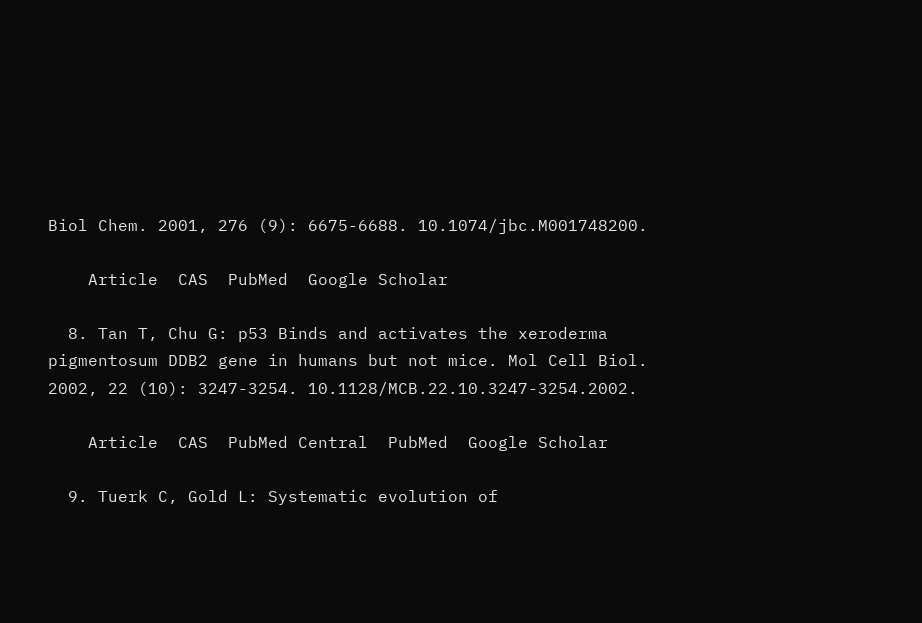Biol Chem. 2001, 276 (9): 6675-6688. 10.1074/jbc.M001748200.

    Article  CAS  PubMed  Google Scholar

  8. Tan T, Chu G: p53 Binds and activates the xeroderma pigmentosum DDB2 gene in humans but not mice. Mol Cell Biol. 2002, 22 (10): 3247-3254. 10.1128/MCB.22.10.3247-3254.2002.

    Article  CAS  PubMed Central  PubMed  Google Scholar

  9. Tuerk C, Gold L: Systematic evolution of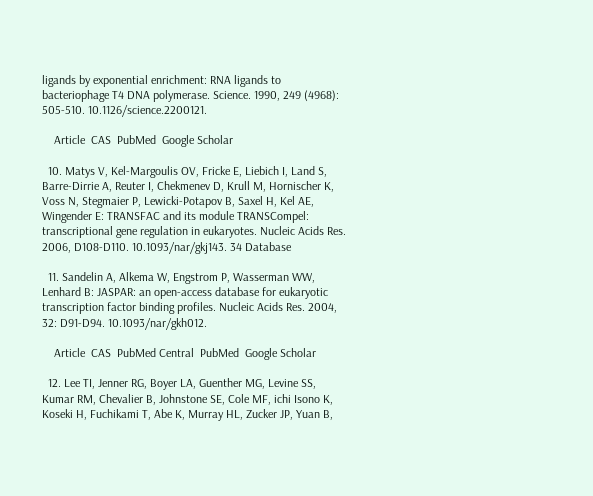ligands by exponential enrichment: RNA ligands to bacteriophage T4 DNA polymerase. Science. 1990, 249 (4968): 505-510. 10.1126/science.2200121.

    Article  CAS  PubMed  Google Scholar

  10. Matys V, Kel-Margoulis OV, Fricke E, Liebich I, Land S, Barre-Dirrie A, Reuter I, Chekmenev D, Krull M, Hornischer K, Voss N, Stegmaier P, Lewicki-Potapov B, Saxel H, Kel AE, Wingender E: TRANSFAC and its module TRANSCompel: transcriptional gene regulation in eukaryotes. Nucleic Acids Res. 2006, D108-D110. 10.1093/nar/gkj143. 34 Database

  11. Sandelin A, Alkema W, Engstrom P, Wasserman WW, Lenhard B: JASPAR: an open-access database for eukaryotic transcription factor binding profiles. Nucleic Acids Res. 2004, 32: D91-D94. 10.1093/nar/gkh012.

    Article  CAS  PubMed Central  PubMed  Google Scholar

  12. Lee TI, Jenner RG, Boyer LA, Guenther MG, Levine SS, Kumar RM, Chevalier B, Johnstone SE, Cole MF, ichi Isono K, Koseki H, Fuchikami T, Abe K, Murray HL, Zucker JP, Yuan B,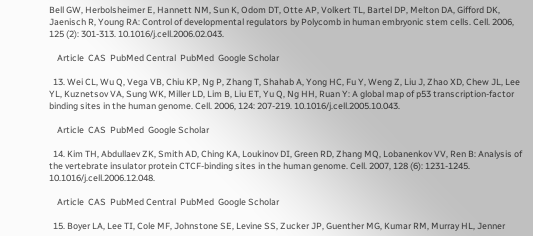Bell GW, Herbolsheimer E, Hannett NM, Sun K, Odom DT, Otte AP, Volkert TL, Bartel DP, Melton DA, Gifford DK, Jaenisch R, Young RA: Control of developmental regulators by Polycomb in human embryonic stem cells. Cell. 2006, 125 (2): 301-313. 10.1016/j.cell.2006.02.043.

    Article  CAS  PubMed Central  PubMed  Google Scholar

  13. Wei CL, Wu Q, Vega VB, Chiu KP, Ng P, Zhang T, Shahab A, Yong HC, Fu Y, Weng Z, Liu J, Zhao XD, Chew JL, Lee YL, Kuznetsov VA, Sung WK, Miller LD, Lim B, Liu ET, Yu Q, Ng HH, Ruan Y: A global map of p53 transcription-factor binding sites in the human genome. Cell. 2006, 124: 207-219. 10.1016/j.cell.2005.10.043.

    Article  CAS  PubMed  Google Scholar

  14. Kim TH, Abdullaev ZK, Smith AD, Ching KA, Loukinov DI, Green RD, Zhang MQ, Lobanenkov VV, Ren B: Analysis of the vertebrate insulator protein CTCF-binding sites in the human genome. Cell. 2007, 128 (6): 1231-1245. 10.1016/j.cell.2006.12.048.

    Article  CAS  PubMed Central  PubMed  Google Scholar

  15. Boyer LA, Lee TI, Cole MF, Johnstone SE, Levine SS, Zucker JP, Guenther MG, Kumar RM, Murray HL, Jenner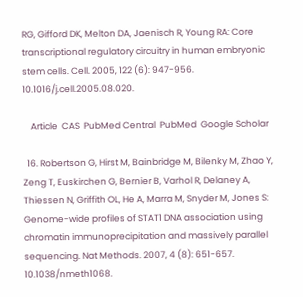RG, Gifford DK, Melton DA, Jaenisch R, Young RA: Core transcriptional regulatory circuitry in human embryonic stem cells. Cell. 2005, 122 (6): 947-956. 10.1016/j.cell.2005.08.020.

    Article  CAS  PubMed Central  PubMed  Google Scholar

  16. Robertson G, Hirst M, Bainbridge M, Bilenky M, Zhao Y, Zeng T, Euskirchen G, Bernier B, Varhol R, Delaney A, Thiessen N, Griffith OL, He A, Marra M, Snyder M, Jones S: Genome-wide profiles of STAT1 DNA association using chromatin immunoprecipitation and massively parallel sequencing. Nat Methods. 2007, 4 (8): 651-657. 10.1038/nmeth1068.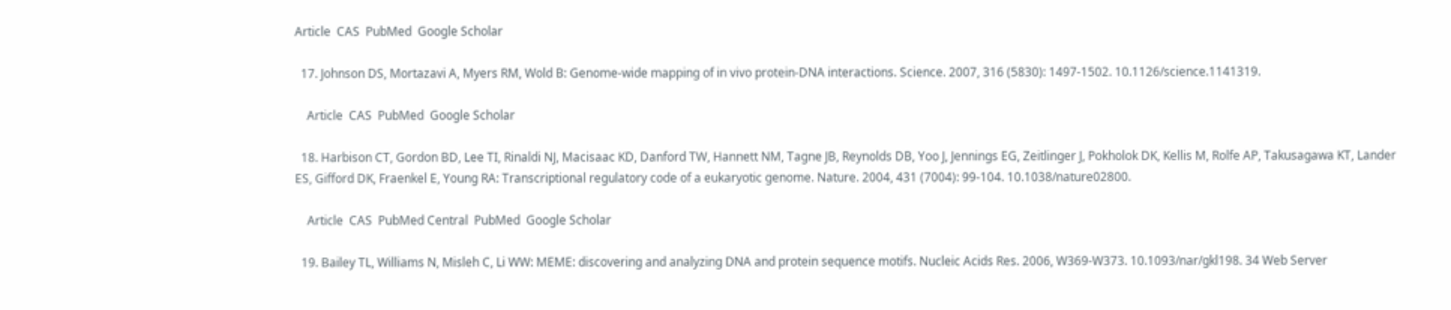Article  CAS  PubMed  Google Scholar

  17. Johnson DS, Mortazavi A, Myers RM, Wold B: Genome-wide mapping of in vivo protein-DNA interactions. Science. 2007, 316 (5830): 1497-1502. 10.1126/science.1141319.

    Article  CAS  PubMed  Google Scholar

  18. Harbison CT, Gordon BD, Lee TI, Rinaldi NJ, Macisaac KD, Danford TW, Hannett NM, Tagne JB, Reynolds DB, Yoo J, Jennings EG, Zeitlinger J, Pokholok DK, Kellis M, Rolfe AP, Takusagawa KT, Lander ES, Gifford DK, Fraenkel E, Young RA: Transcriptional regulatory code of a eukaryotic genome. Nature. 2004, 431 (7004): 99-104. 10.1038/nature02800.

    Article  CAS  PubMed Central  PubMed  Google Scholar

  19. Bailey TL, Williams N, Misleh C, Li WW: MEME: discovering and analyzing DNA and protein sequence motifs. Nucleic Acids Res. 2006, W369-W373. 10.1093/nar/gkl198. 34 Web Server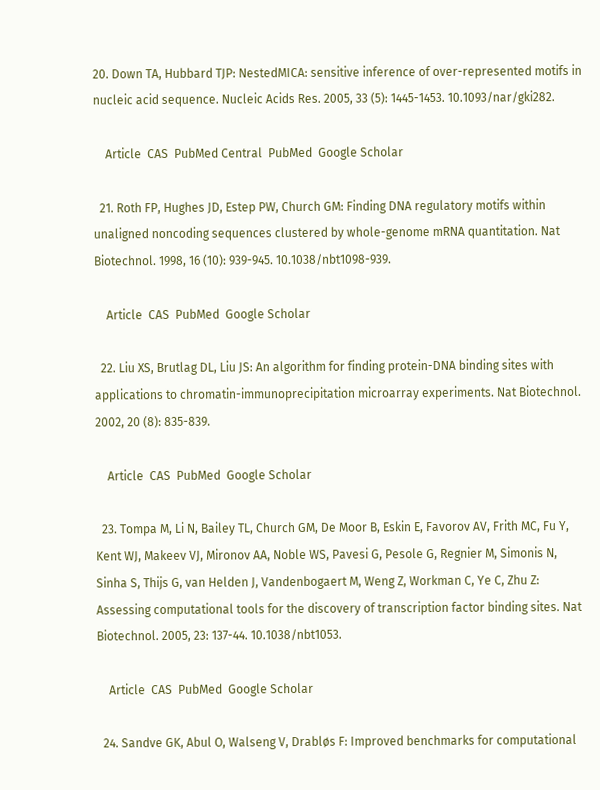20. Down TA, Hubbard TJP: NestedMICA: sensitive inference of over-represented motifs in nucleic acid sequence. Nucleic Acids Res. 2005, 33 (5): 1445-1453. 10.1093/nar/gki282.

    Article  CAS  PubMed Central  PubMed  Google Scholar

  21. Roth FP, Hughes JD, Estep PW, Church GM: Finding DNA regulatory motifs within unaligned noncoding sequences clustered by whole-genome mRNA quantitation. Nat Biotechnol. 1998, 16 (10): 939-945. 10.1038/nbt1098-939.

    Article  CAS  PubMed  Google Scholar

  22. Liu XS, Brutlag DL, Liu JS: An algorithm for finding protein-DNA binding sites with applications to chromatin-immunoprecipitation microarray experiments. Nat Biotechnol. 2002, 20 (8): 835-839.

    Article  CAS  PubMed  Google Scholar

  23. Tompa M, Li N, Bailey TL, Church GM, De Moor B, Eskin E, Favorov AV, Frith MC, Fu Y, Kent WJ, Makeev VJ, Mironov AA, Noble WS, Pavesi G, Pesole G, Regnier M, Simonis N, Sinha S, Thijs G, van Helden J, Vandenbogaert M, Weng Z, Workman C, Ye C, Zhu Z: Assessing computational tools for the discovery of transcription factor binding sites. Nat Biotechnol. 2005, 23: 137-44. 10.1038/nbt1053.

    Article  CAS  PubMed  Google Scholar

  24. Sandve GK, Abul O, Walseng V, Drabløs F: Improved benchmarks for computational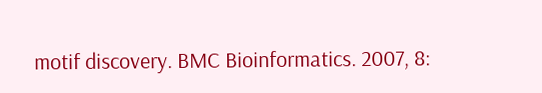motif discovery. BMC Bioinformatics. 2007, 8: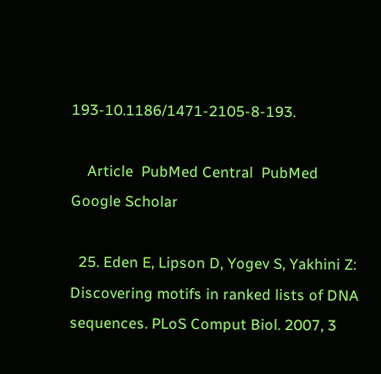193-10.1186/1471-2105-8-193.

    Article  PubMed Central  PubMed  Google Scholar

  25. Eden E, Lipson D, Yogev S, Yakhini Z: Discovering motifs in ranked lists of DNA sequences. PLoS Comput Biol. 2007, 3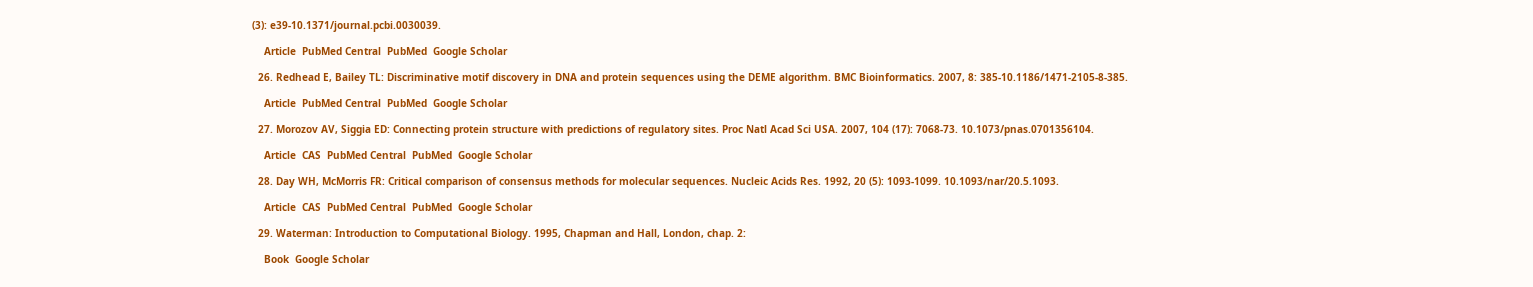(3): e39-10.1371/journal.pcbi.0030039.

    Article  PubMed Central  PubMed  Google Scholar

  26. Redhead E, Bailey TL: Discriminative motif discovery in DNA and protein sequences using the DEME algorithm. BMC Bioinformatics. 2007, 8: 385-10.1186/1471-2105-8-385.

    Article  PubMed Central  PubMed  Google Scholar

  27. Morozov AV, Siggia ED: Connecting protein structure with predictions of regulatory sites. Proc Natl Acad Sci USA. 2007, 104 (17): 7068-73. 10.1073/pnas.0701356104.

    Article  CAS  PubMed Central  PubMed  Google Scholar

  28. Day WH, McMorris FR: Critical comparison of consensus methods for molecular sequences. Nucleic Acids Res. 1992, 20 (5): 1093-1099. 10.1093/nar/20.5.1093.

    Article  CAS  PubMed Central  PubMed  Google Scholar

  29. Waterman: Introduction to Computational Biology. 1995, Chapman and Hall, London, chap. 2:

    Book  Google Scholar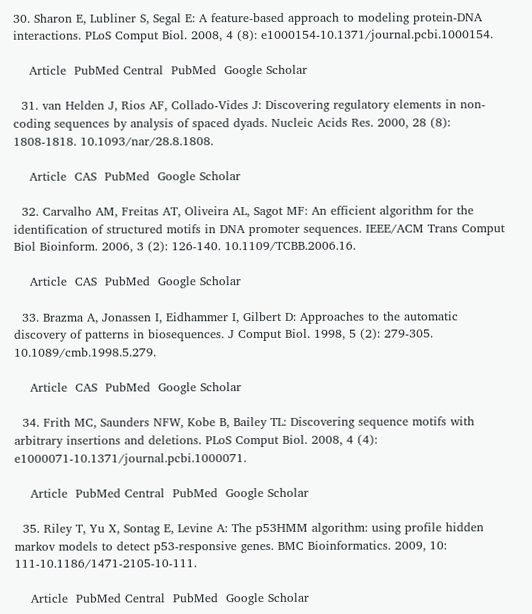30. Sharon E, Lubliner S, Segal E: A feature-based approach to modeling protein-DNA interactions. PLoS Comput Biol. 2008, 4 (8): e1000154-10.1371/journal.pcbi.1000154.

    Article  PubMed Central  PubMed  Google Scholar

  31. van Helden J, Rios AF, Collado-Vides J: Discovering regulatory elements in non-coding sequences by analysis of spaced dyads. Nucleic Acids Res. 2000, 28 (8): 1808-1818. 10.1093/nar/28.8.1808.

    Article  CAS  PubMed  Google Scholar

  32. Carvalho AM, Freitas AT, Oliveira AL, Sagot MF: An efficient algorithm for the identification of structured motifs in DNA promoter sequences. IEEE/ACM Trans Comput Biol Bioinform. 2006, 3 (2): 126-140. 10.1109/TCBB.2006.16.

    Article  CAS  PubMed  Google Scholar

  33. Brazma A, Jonassen I, Eidhammer I, Gilbert D: Approaches to the automatic discovery of patterns in biosequences. J Comput Biol. 1998, 5 (2): 279-305. 10.1089/cmb.1998.5.279.

    Article  CAS  PubMed  Google Scholar

  34. Frith MC, Saunders NFW, Kobe B, Bailey TL: Discovering sequence motifs with arbitrary insertions and deletions. PLoS Comput Biol. 2008, 4 (4): e1000071-10.1371/journal.pcbi.1000071.

    Article  PubMed Central  PubMed  Google Scholar

  35. Riley T, Yu X, Sontag E, Levine A: The p53HMM algorithm: using profile hidden markov models to detect p53-responsive genes. BMC Bioinformatics. 2009, 10: 111-10.1186/1471-2105-10-111.

    Article  PubMed Central  PubMed  Google Scholar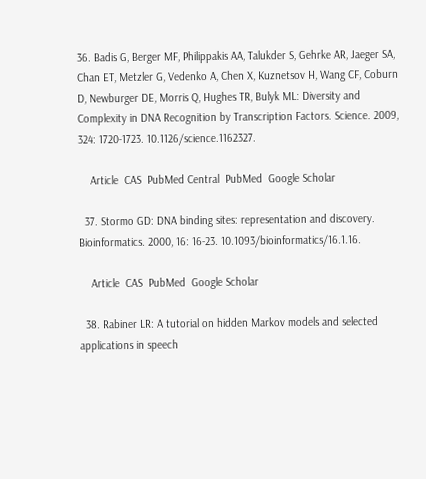36. Badis G, Berger MF, Philippakis AA, Talukder S, Gehrke AR, Jaeger SA, Chan ET, Metzler G, Vedenko A, Chen X, Kuznetsov H, Wang CF, Coburn D, Newburger DE, Morris Q, Hughes TR, Bulyk ML: Diversity and Complexity in DNA Recognition by Transcription Factors. Science. 2009, 324: 1720-1723. 10.1126/science.1162327.

    Article  CAS  PubMed Central  PubMed  Google Scholar

  37. Stormo GD: DNA binding sites: representation and discovery. Bioinformatics. 2000, 16: 16-23. 10.1093/bioinformatics/16.1.16.

    Article  CAS  PubMed  Google Scholar

  38. Rabiner LR: A tutorial on hidden Markov models and selected applications in speech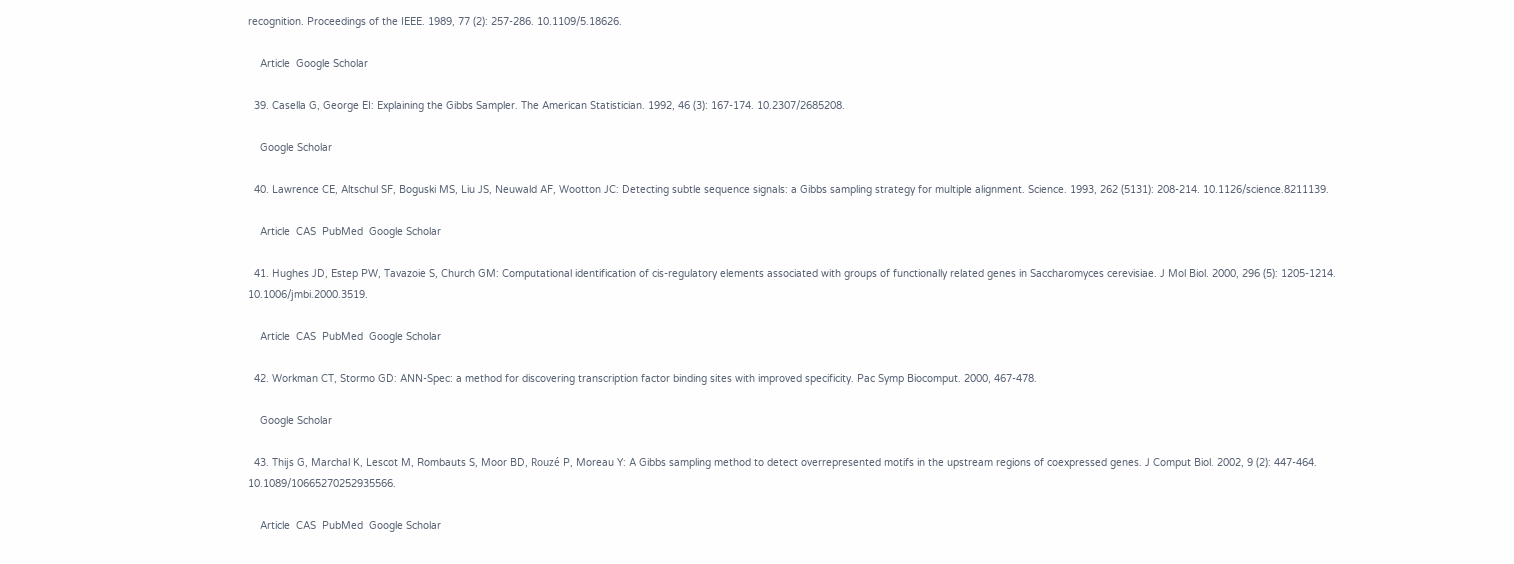recognition. Proceedings of the IEEE. 1989, 77 (2): 257-286. 10.1109/5.18626.

    Article  Google Scholar

  39. Casella G, George EI: Explaining the Gibbs Sampler. The American Statistician. 1992, 46 (3): 167-174. 10.2307/2685208.

    Google Scholar

  40. Lawrence CE, Altschul SF, Boguski MS, Liu JS, Neuwald AF, Wootton JC: Detecting subtle sequence signals: a Gibbs sampling strategy for multiple alignment. Science. 1993, 262 (5131): 208-214. 10.1126/science.8211139.

    Article  CAS  PubMed  Google Scholar

  41. Hughes JD, Estep PW, Tavazoie S, Church GM: Computational identification of cis-regulatory elements associated with groups of functionally related genes in Saccharomyces cerevisiae. J Mol Biol. 2000, 296 (5): 1205-1214. 10.1006/jmbi.2000.3519.

    Article  CAS  PubMed  Google Scholar

  42. Workman CT, Stormo GD: ANN-Spec: a method for discovering transcription factor binding sites with improved specificity. Pac Symp Biocomput. 2000, 467-478.

    Google Scholar

  43. Thijs G, Marchal K, Lescot M, Rombauts S, Moor BD, Rouzé P, Moreau Y: A Gibbs sampling method to detect overrepresented motifs in the upstream regions of coexpressed genes. J Comput Biol. 2002, 9 (2): 447-464. 10.1089/10665270252935566.

    Article  CAS  PubMed  Google Scholar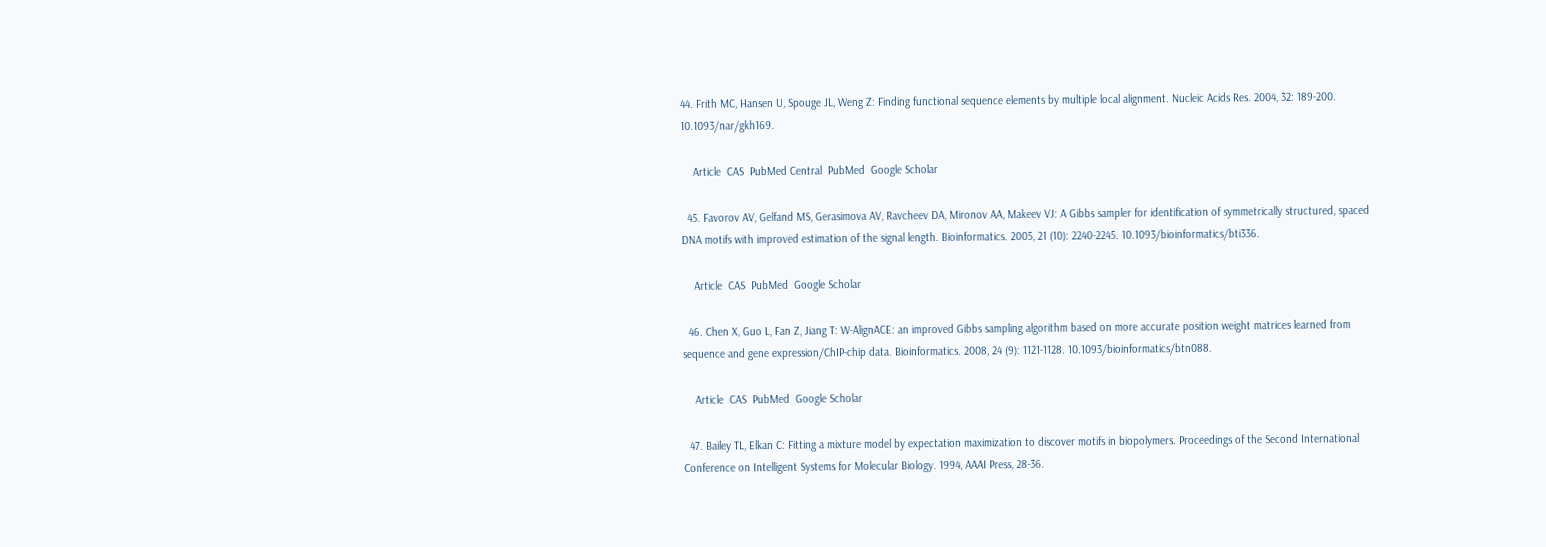44. Frith MC, Hansen U, Spouge JL, Weng Z: Finding functional sequence elements by multiple local alignment. Nucleic Acids Res. 2004, 32: 189-200. 10.1093/nar/gkh169.

    Article  CAS  PubMed Central  PubMed  Google Scholar

  45. Favorov AV, Gelfand MS, Gerasimova AV, Ravcheev DA, Mironov AA, Makeev VJ: A Gibbs sampler for identification of symmetrically structured, spaced DNA motifs with improved estimation of the signal length. Bioinformatics. 2005, 21 (10): 2240-2245. 10.1093/bioinformatics/bti336.

    Article  CAS  PubMed  Google Scholar

  46. Chen X, Guo L, Fan Z, Jiang T: W-AlignACE: an improved Gibbs sampling algorithm based on more accurate position weight matrices learned from sequence and gene expression/ChIP-chip data. Bioinformatics. 2008, 24 (9): 1121-1128. 10.1093/bioinformatics/btn088.

    Article  CAS  PubMed  Google Scholar

  47. Bailey TL, Elkan C: Fitting a mixture model by expectation maximization to discover motifs in biopolymers. Proceedings of the Second International Conference on Intelligent Systems for Molecular Biology. 1994, AAAI Press, 28-36.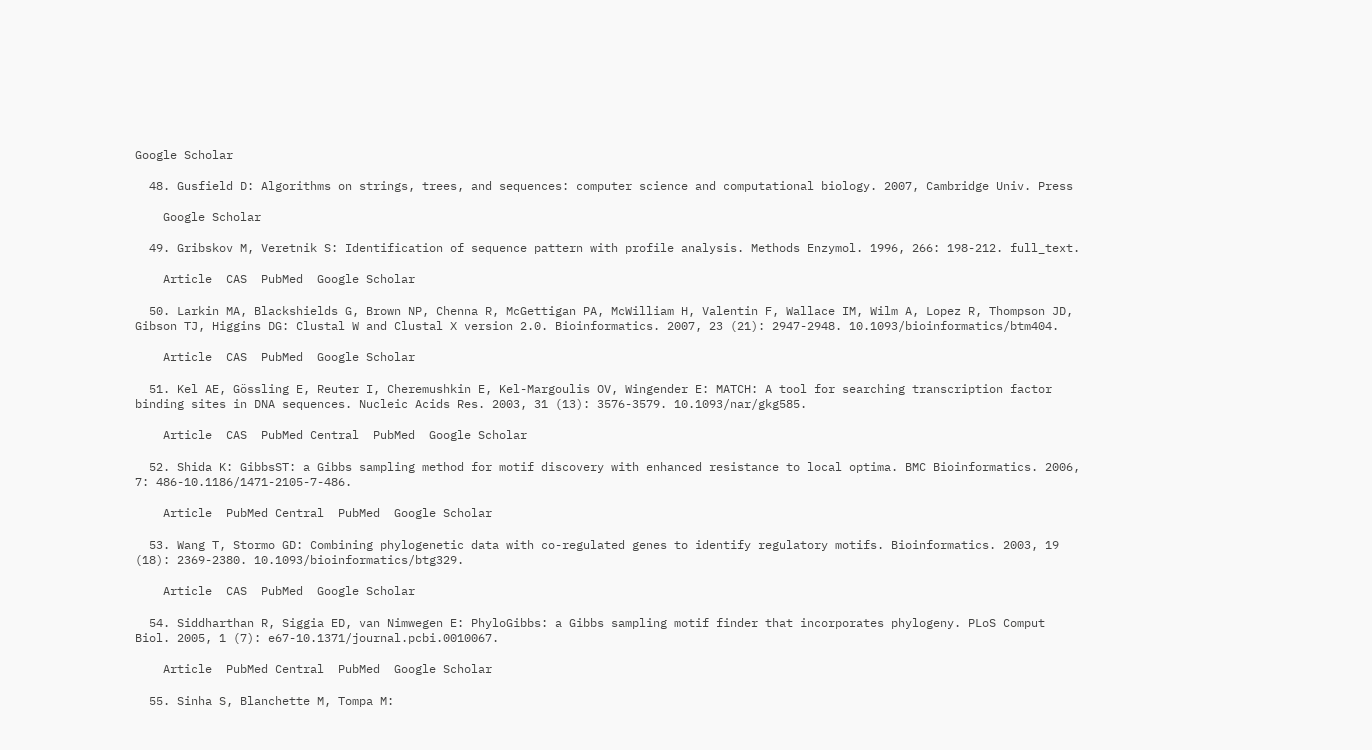Google Scholar

  48. Gusfield D: Algorithms on strings, trees, and sequences: computer science and computational biology. 2007, Cambridge Univ. Press

    Google Scholar

  49. Gribskov M, Veretnik S: Identification of sequence pattern with profile analysis. Methods Enzymol. 1996, 266: 198-212. full_text.

    Article  CAS  PubMed  Google Scholar

  50. Larkin MA, Blackshields G, Brown NP, Chenna R, McGettigan PA, McWilliam H, Valentin F, Wallace IM, Wilm A, Lopez R, Thompson JD, Gibson TJ, Higgins DG: Clustal W and Clustal X version 2.0. Bioinformatics. 2007, 23 (21): 2947-2948. 10.1093/bioinformatics/btm404.

    Article  CAS  PubMed  Google Scholar

  51. Kel AE, Gössling E, Reuter I, Cheremushkin E, Kel-Margoulis OV, Wingender E: MATCH: A tool for searching transcription factor binding sites in DNA sequences. Nucleic Acids Res. 2003, 31 (13): 3576-3579. 10.1093/nar/gkg585.

    Article  CAS  PubMed Central  PubMed  Google Scholar

  52. Shida K: GibbsST: a Gibbs sampling method for motif discovery with enhanced resistance to local optima. BMC Bioinformatics. 2006, 7: 486-10.1186/1471-2105-7-486.

    Article  PubMed Central  PubMed  Google Scholar

  53. Wang T, Stormo GD: Combining phylogenetic data with co-regulated genes to identify regulatory motifs. Bioinformatics. 2003, 19 (18): 2369-2380. 10.1093/bioinformatics/btg329.

    Article  CAS  PubMed  Google Scholar

  54. Siddharthan R, Siggia ED, van Nimwegen E: PhyloGibbs: a Gibbs sampling motif finder that incorporates phylogeny. PLoS Comput Biol. 2005, 1 (7): e67-10.1371/journal.pcbi.0010067.

    Article  PubMed Central  PubMed  Google Scholar

  55. Sinha S, Blanchette M, Tompa M: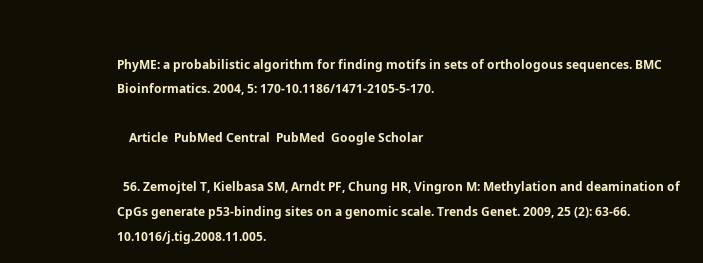PhyME: a probabilistic algorithm for finding motifs in sets of orthologous sequences. BMC Bioinformatics. 2004, 5: 170-10.1186/1471-2105-5-170.

    Article  PubMed Central  PubMed  Google Scholar

  56. Zemojtel T, Kielbasa SM, Arndt PF, Chung HR, Vingron M: Methylation and deamination of CpGs generate p53-binding sites on a genomic scale. Trends Genet. 2009, 25 (2): 63-66. 10.1016/j.tig.2008.11.005.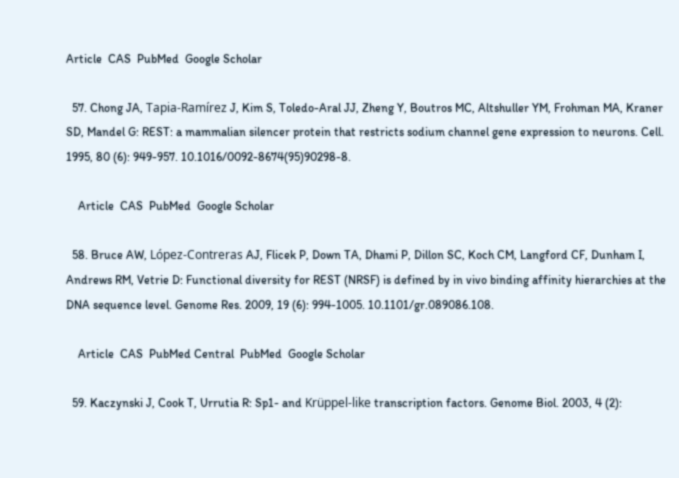Article  CAS  PubMed  Google Scholar

  57. Chong JA, Tapia-Ramírez J, Kim S, Toledo-Aral JJ, Zheng Y, Boutros MC, Altshuller YM, Frohman MA, Kraner SD, Mandel G: REST: a mammalian silencer protein that restricts sodium channel gene expression to neurons. Cell. 1995, 80 (6): 949-957. 10.1016/0092-8674(95)90298-8.

    Article  CAS  PubMed  Google Scholar

  58. Bruce AW, López-Contreras AJ, Flicek P, Down TA, Dhami P, Dillon SC, Koch CM, Langford CF, Dunham I, Andrews RM, Vetrie D: Functional diversity for REST (NRSF) is defined by in vivo binding affinity hierarchies at the DNA sequence level. Genome Res. 2009, 19 (6): 994-1005. 10.1101/gr.089086.108.

    Article  CAS  PubMed Central  PubMed  Google Scholar

  59. Kaczynski J, Cook T, Urrutia R: Sp1- and Krüppel-like transcription factors. Genome Biol. 2003, 4 (2):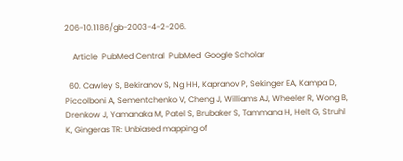206-10.1186/gb-2003-4-2-206.

    Article  PubMed Central  PubMed  Google Scholar

  60. Cawley S, Bekiranov S, Ng HH, Kapranov P, Sekinger EA, Kampa D, Piccolboni A, Sementchenko V, Cheng J, Williams AJ, Wheeler R, Wong B, Drenkow J, Yamanaka M, Patel S, Brubaker S, Tammana H, Helt G, Struhl K, Gingeras TR: Unbiased mapping of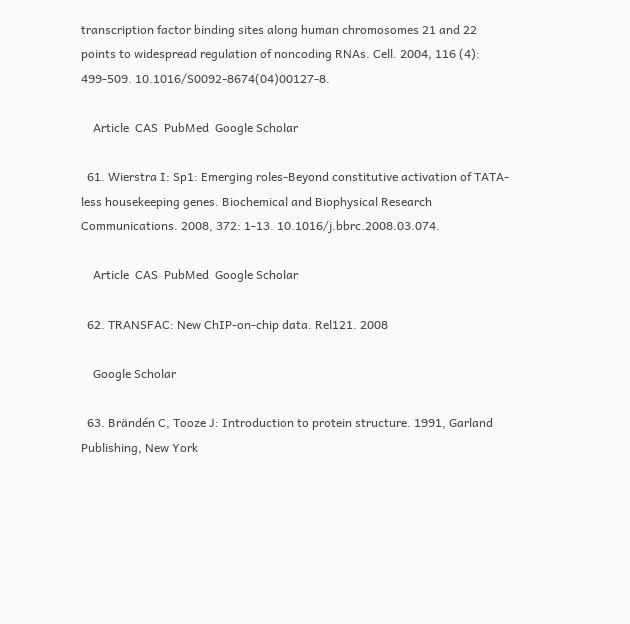transcription factor binding sites along human chromosomes 21 and 22 points to widespread regulation of noncoding RNAs. Cell. 2004, 116 (4): 499-509. 10.1016/S0092-8674(04)00127-8.

    Article  CAS  PubMed  Google Scholar

  61. Wierstra I: Sp1: Emerging roles-Beyond constitutive activation of TATA-less housekeeping genes. Biochemical and Biophysical Research Communications. 2008, 372: 1-13. 10.1016/j.bbrc.2008.03.074.

    Article  CAS  PubMed  Google Scholar

  62. TRANSFAC: New ChIP-on-chip data. Rel121. 2008

    Google Scholar

  63. Brändén C, Tooze J: Introduction to protein structure. 1991, Garland Publishing, New York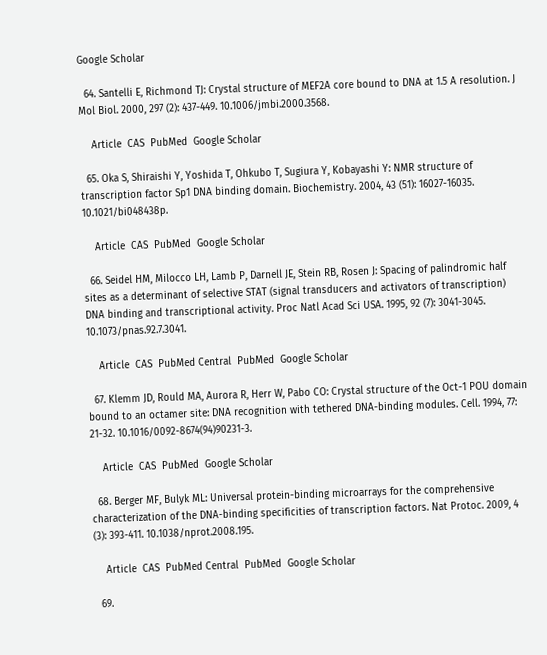Google Scholar

  64. Santelli E, Richmond TJ: Crystal structure of MEF2A core bound to DNA at 1.5 A resolution. J Mol Biol. 2000, 297 (2): 437-449. 10.1006/jmbi.2000.3568.

    Article  CAS  PubMed  Google Scholar

  65. Oka S, Shiraishi Y, Yoshida T, Ohkubo T, Sugiura Y, Kobayashi Y: NMR structure of transcription factor Sp1 DNA binding domain. Biochemistry. 2004, 43 (51): 16027-16035. 10.1021/bi048438p.

    Article  CAS  PubMed  Google Scholar

  66. Seidel HM, Milocco LH, Lamb P, Darnell JE, Stein RB, Rosen J: Spacing of palindromic half sites as a determinant of selective STAT (signal transducers and activators of transcription) DNA binding and transcriptional activity. Proc Natl Acad Sci USA. 1995, 92 (7): 3041-3045. 10.1073/pnas.92.7.3041.

    Article  CAS  PubMed Central  PubMed  Google Scholar

  67. Klemm JD, Rould MA, Aurora R, Herr W, Pabo CO: Crystal structure of the Oct-1 POU domain bound to an octamer site: DNA recognition with tethered DNA-binding modules. Cell. 1994, 77: 21-32. 10.1016/0092-8674(94)90231-3.

    Article  CAS  PubMed  Google Scholar

  68. Berger MF, Bulyk ML: Universal protein-binding microarrays for the comprehensive characterization of the DNA-binding specificities of transcription factors. Nat Protoc. 2009, 4 (3): 393-411. 10.1038/nprot.2008.195.

    Article  CAS  PubMed Central  PubMed  Google Scholar

  69.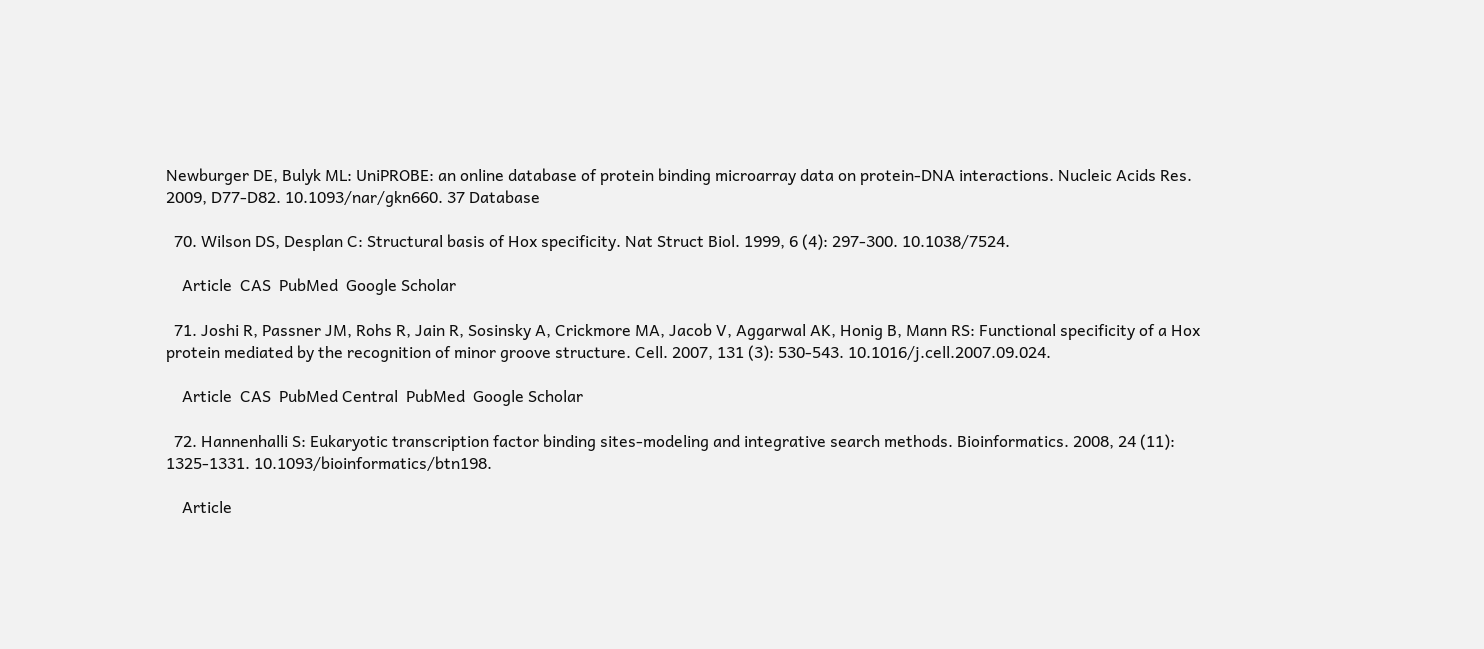Newburger DE, Bulyk ML: UniPROBE: an online database of protein binding microarray data on protein-DNA interactions. Nucleic Acids Res. 2009, D77-D82. 10.1093/nar/gkn660. 37 Database

  70. Wilson DS, Desplan C: Structural basis of Hox specificity. Nat Struct Biol. 1999, 6 (4): 297-300. 10.1038/7524.

    Article  CAS  PubMed  Google Scholar

  71. Joshi R, Passner JM, Rohs R, Jain R, Sosinsky A, Crickmore MA, Jacob V, Aggarwal AK, Honig B, Mann RS: Functional specificity of a Hox protein mediated by the recognition of minor groove structure. Cell. 2007, 131 (3): 530-543. 10.1016/j.cell.2007.09.024.

    Article  CAS  PubMed Central  PubMed  Google Scholar

  72. Hannenhalli S: Eukaryotic transcription factor binding sites-modeling and integrative search methods. Bioinformatics. 2008, 24 (11): 1325-1331. 10.1093/bioinformatics/btn198.

    Article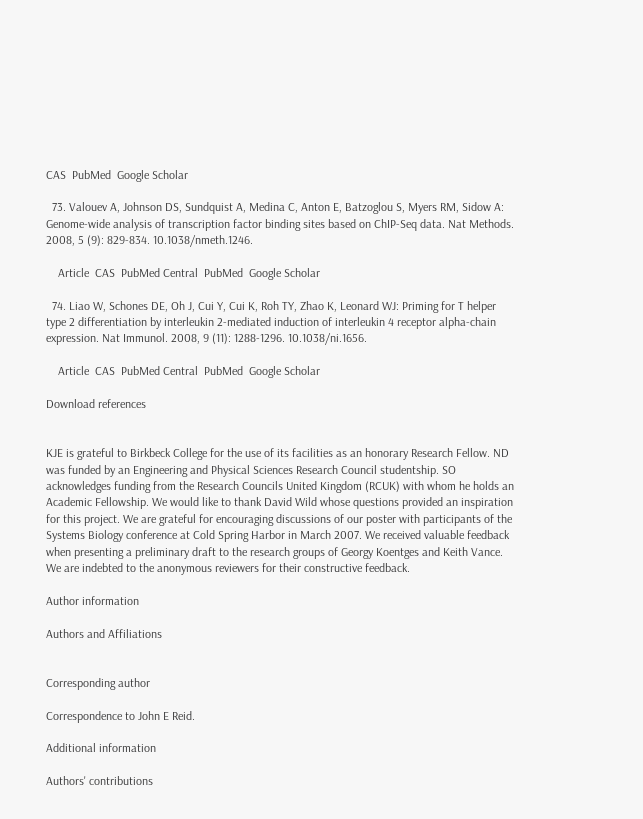CAS  PubMed  Google Scholar

  73. Valouev A, Johnson DS, Sundquist A, Medina C, Anton E, Batzoglou S, Myers RM, Sidow A: Genome-wide analysis of transcription factor binding sites based on ChIP-Seq data. Nat Methods. 2008, 5 (9): 829-834. 10.1038/nmeth.1246.

    Article  CAS  PubMed Central  PubMed  Google Scholar

  74. Liao W, Schones DE, Oh J, Cui Y, Cui K, Roh TY, Zhao K, Leonard WJ: Priming for T helper type 2 differentiation by interleukin 2-mediated induction of interleukin 4 receptor alpha-chain expression. Nat Immunol. 2008, 9 (11): 1288-1296. 10.1038/ni.1656.

    Article  CAS  PubMed Central  PubMed  Google Scholar

Download references


KJE is grateful to Birkbeck College for the use of its facilities as an honorary Research Fellow. ND was funded by an Engineering and Physical Sciences Research Council studentship. SO acknowledges funding from the Research Councils United Kingdom (RCUK) with whom he holds an Academic Fellowship. We would like to thank David Wild whose questions provided an inspiration for this project. We are grateful for encouraging discussions of our poster with participants of the Systems Biology conference at Cold Spring Harbor in March 2007. We received valuable feedback when presenting a preliminary draft to the research groups of Georgy Koentges and Keith Vance. We are indebted to the anonymous reviewers for their constructive feedback.

Author information

Authors and Affiliations


Corresponding author

Correspondence to John E Reid.

Additional information

Authors' contributions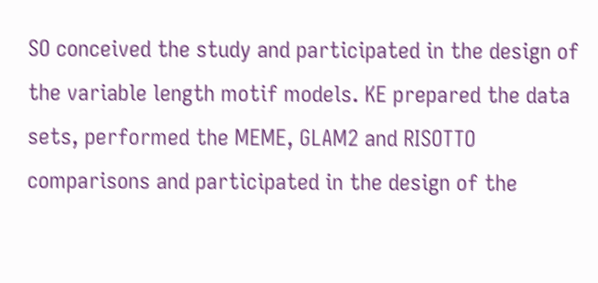SO conceived the study and participated in the design of the variable length motif models. KE prepared the data sets, performed the MEME, GLAM2 and RISOTTO comparisons and participated in the design of the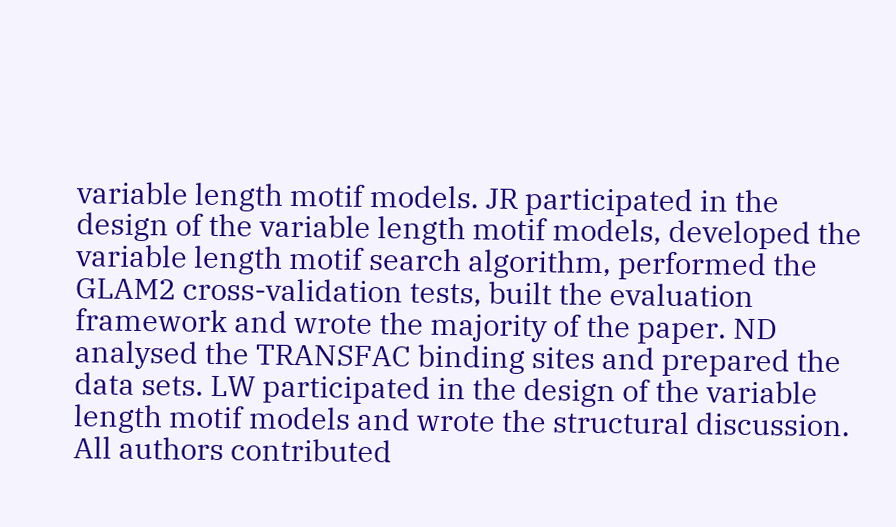variable length motif models. JR participated in the design of the variable length motif models, developed the variable length motif search algorithm, performed the GLAM2 cross-validation tests, built the evaluation framework and wrote the majority of the paper. ND analysed the TRANSFAC binding sites and prepared the data sets. LW participated in the design of the variable length motif models and wrote the structural discussion. All authors contributed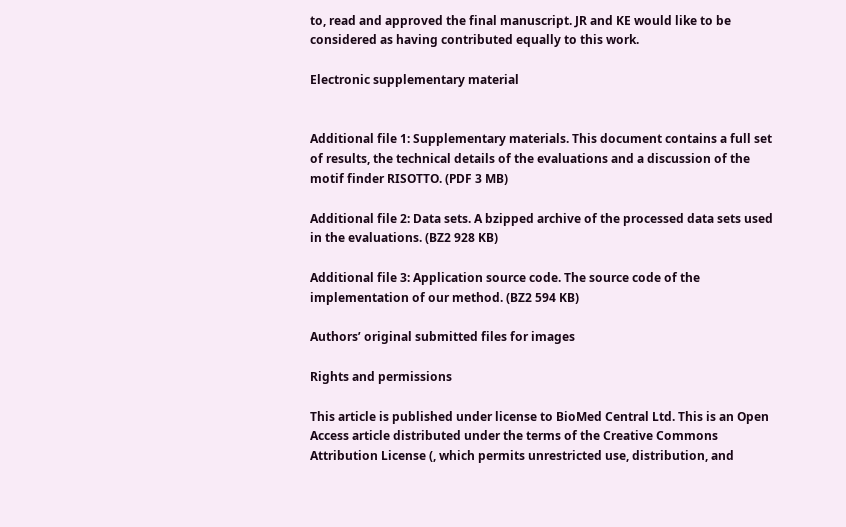to, read and approved the final manuscript. JR and KE would like to be considered as having contributed equally to this work.

Electronic supplementary material


Additional file 1: Supplementary materials. This document contains a full set of results, the technical details of the evaluations and a discussion of the motif finder RISOTTO. (PDF 3 MB)

Additional file 2: Data sets. A bzipped archive of the processed data sets used in the evaluations. (BZ2 928 KB)

Additional file 3: Application source code. The source code of the implementation of our method. (BZ2 594 KB)

Authors’ original submitted files for images

Rights and permissions

This article is published under license to BioMed Central Ltd. This is an Open Access article distributed under the terms of the Creative Commons Attribution License (, which permits unrestricted use, distribution, and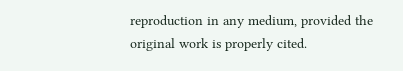reproduction in any medium, provided the original work is properly cited.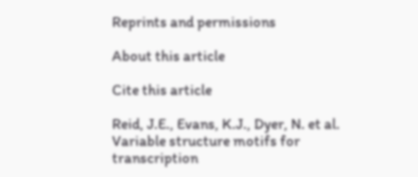Reprints and permissions

About this article

Cite this article

Reid, J.E., Evans, K.J., Dyer, N. et al. Variable structure motifs for transcription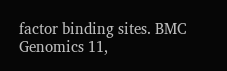factor binding sites. BMC Genomics 11,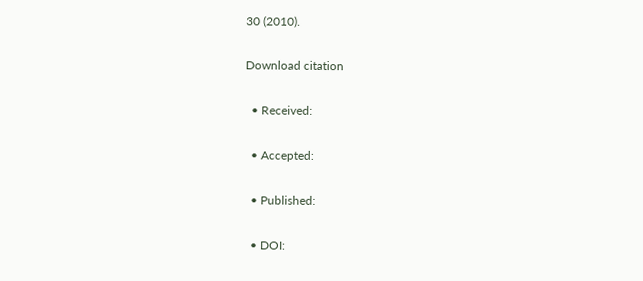30 (2010).

Download citation

  • Received:

  • Accepted:

  • Published:

  • DOI: